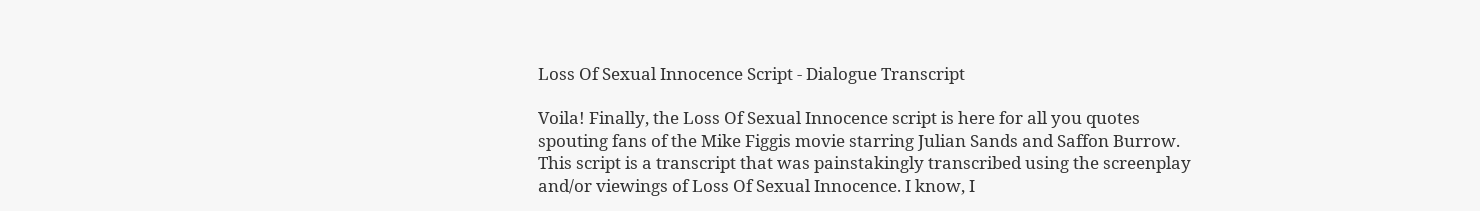Loss Of Sexual Innocence Script - Dialogue Transcript

Voila! Finally, the Loss Of Sexual Innocence script is here for all you quotes spouting fans of the Mike Figgis movie starring Julian Sands and Saffon Burrow.  This script is a transcript that was painstakingly transcribed using the screenplay and/or viewings of Loss Of Sexual Innocence. I know, I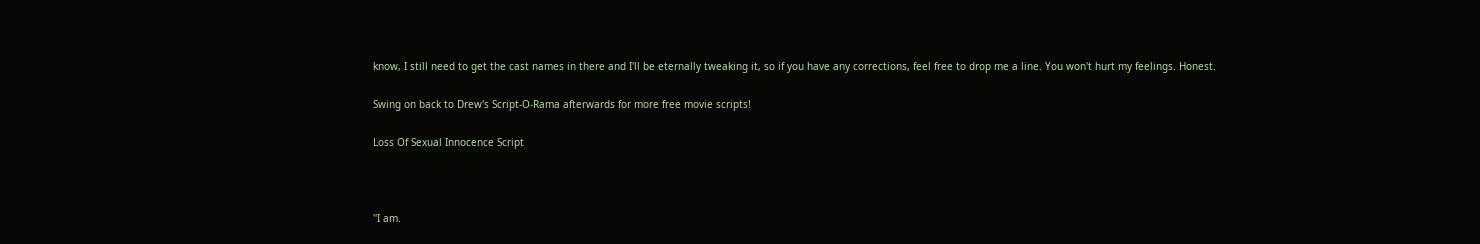know, I still need to get the cast names in there and I'll be eternally tweaking it, so if you have any corrections, feel free to drop me a line. You won't hurt my feelings. Honest.

Swing on back to Drew's Script-O-Rama afterwards for more free movie scripts!

Loss Of Sexual Innocence Script



''I am.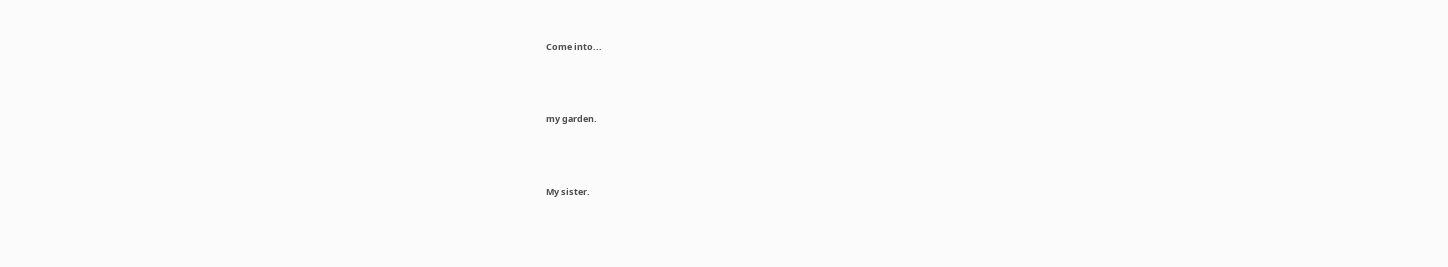Come into...



my garden.



My sister.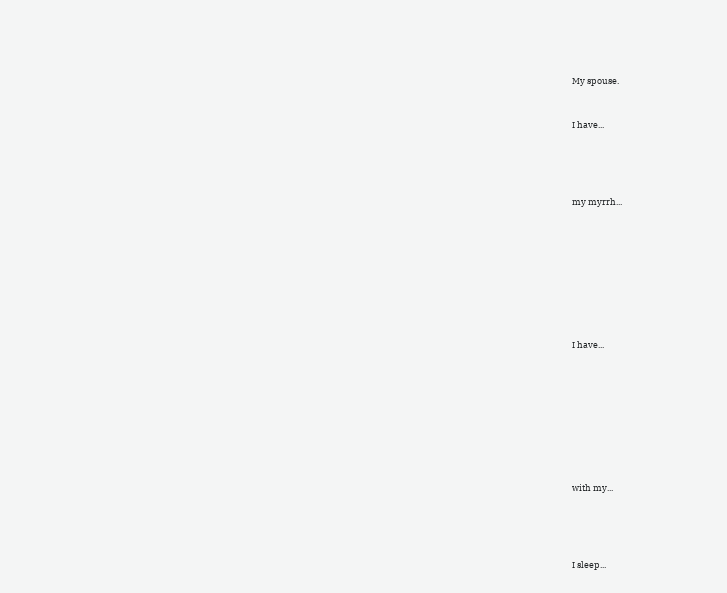My spouse.



I have...






my myrrh...












I have...












with my...






I sleep...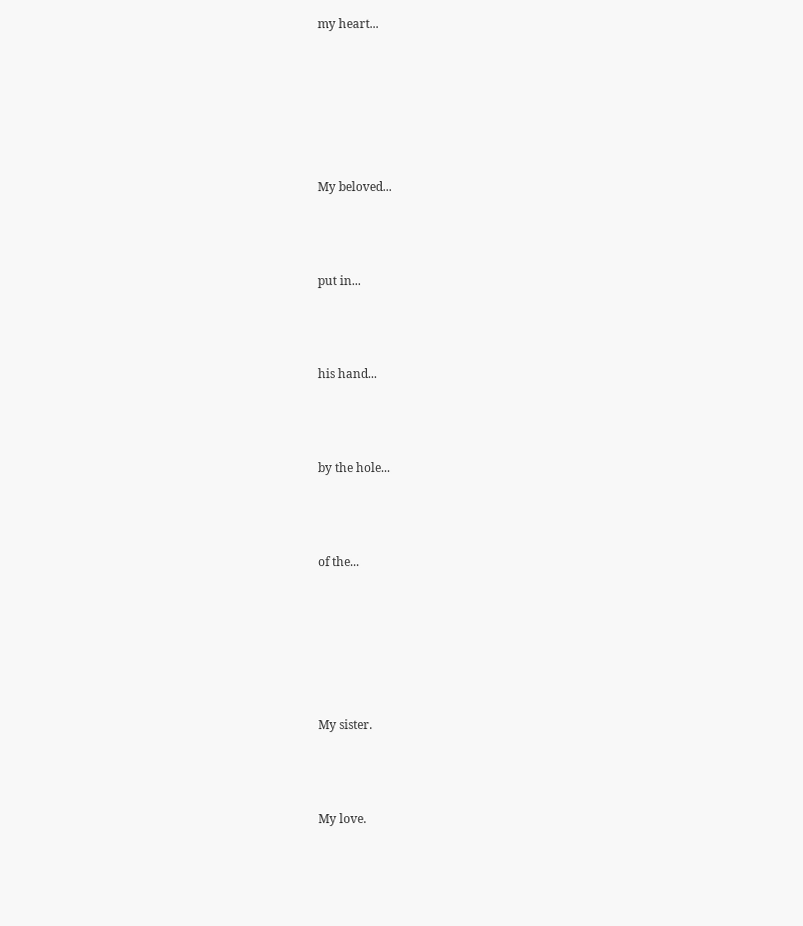my heart...






My beloved...



put in...



his hand...



by the hole...



of the...






My sister.



My love.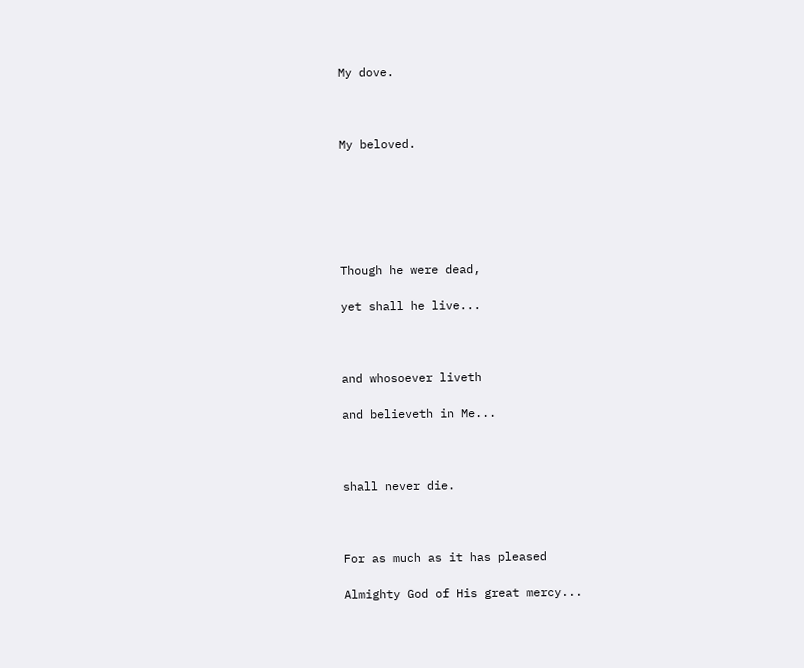My dove.



My beloved.






Though he were dead,

yet shall he live...



and whosoever liveth

and believeth in Me...



shall never die.



For as much as it has pleased

Almighty God of His great mercy...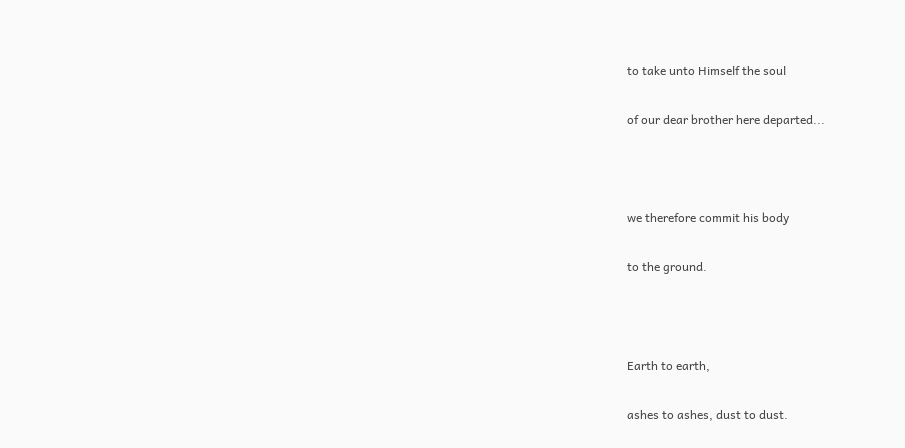to take unto Himself the soul

of our dear brother here departed...



we therefore commit his body

to the ground.



Earth to earth,

ashes to ashes, dust to dust.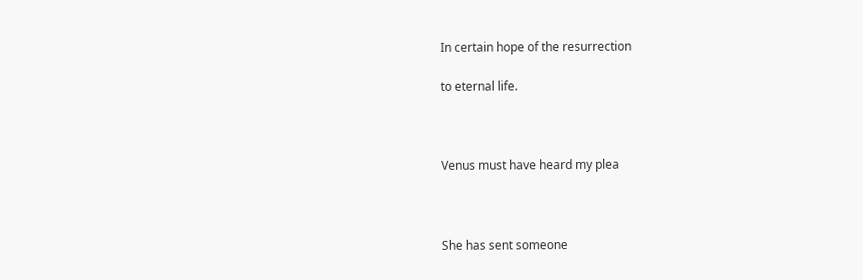In certain hope of the resurrection

to eternal life.



Venus must have heard my plea



She has sent someone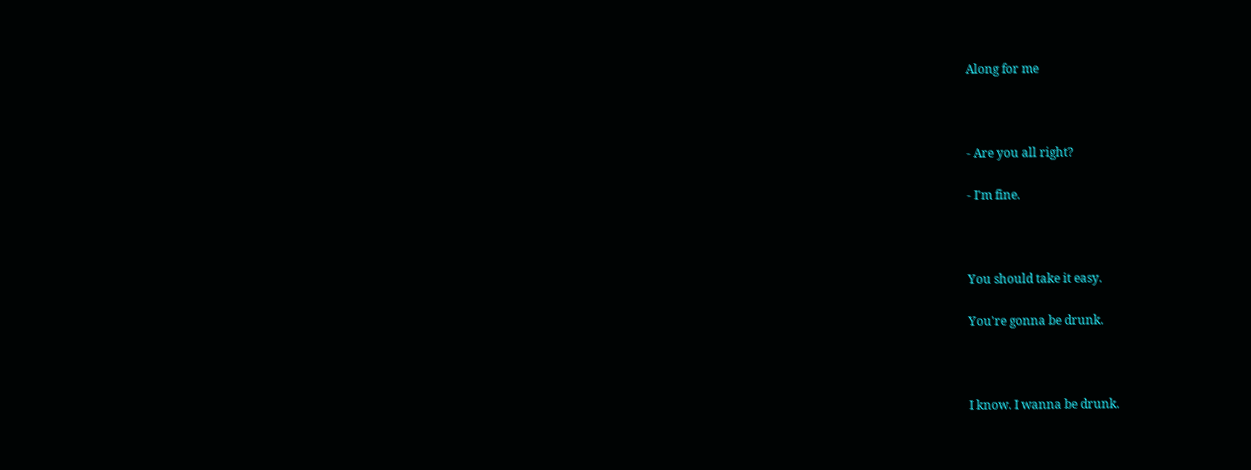Along for me



- Are you all right?

- I'm fine.



You should take it easy.

You're gonna be drunk.



I know. I wanna be drunk.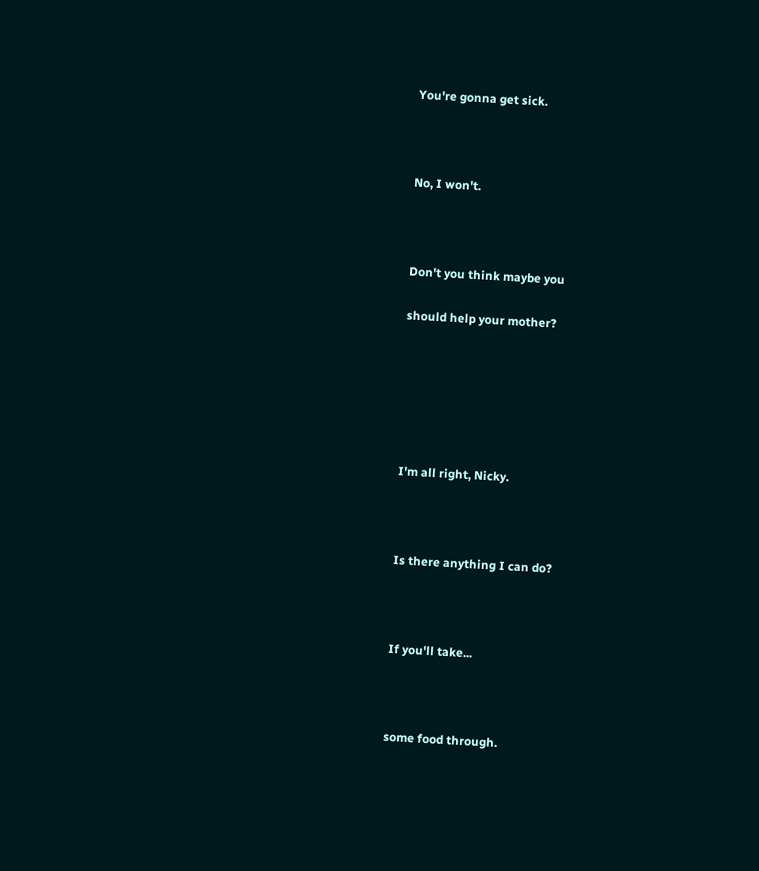You're gonna get sick.



No, I won't.



Don't you think maybe you

should help your mother?






I'm all right, Nicky.



Is there anything I can do?



If you'll take...



some food through.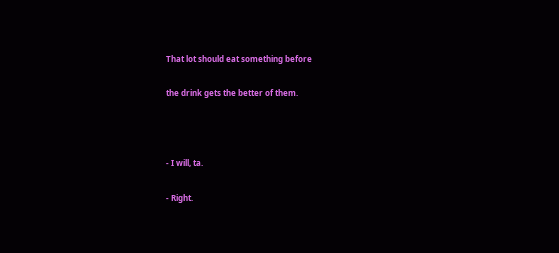That lot should eat something before

the drink gets the better of them.



- I will, ta.

- Right.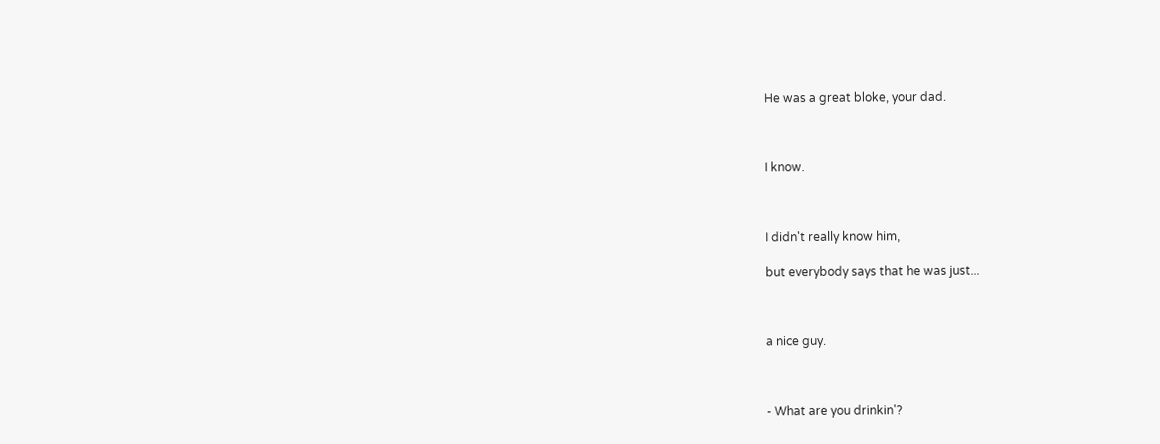He was a great bloke, your dad.



I know.



I didn't really know him,

but everybody says that he was just...



a nice guy.



- What are you drinkin'?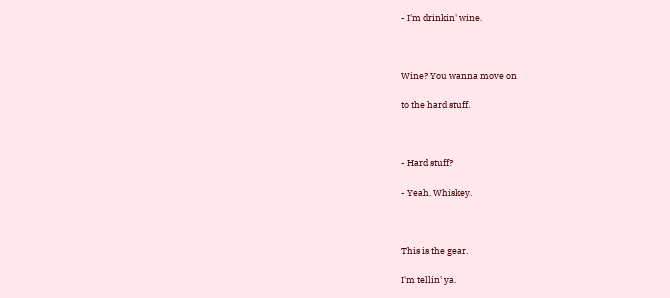- I'm drinkin' wine.



Wine? You wanna move on

to the hard stuff.



- Hard stuff?

- Yeah. Whiskey.



This is the gear.

I'm tellin' ya.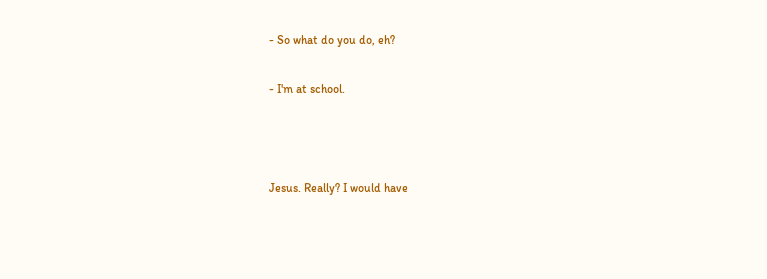- So what do you do, eh?

- I'm at school.



Jesus. Really? I would have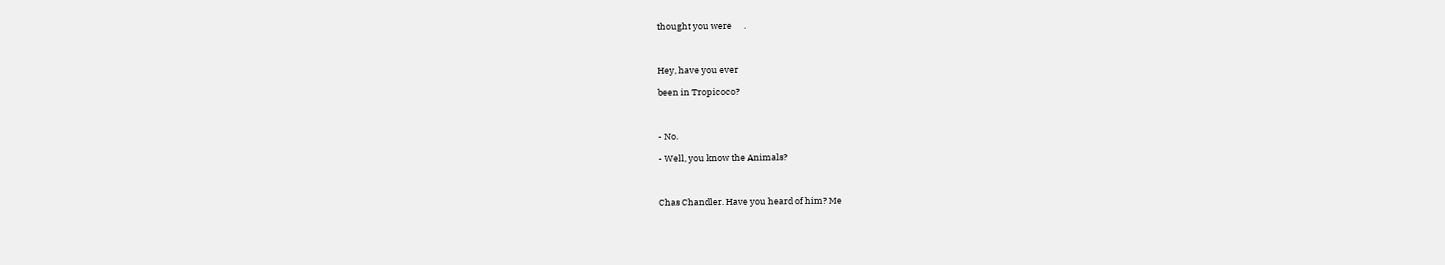thought you were      .



Hey, have you ever

been in Tropicoco?



- No.

- Well, you know the Animals?



Chas Chandler. Have you heard of him? Me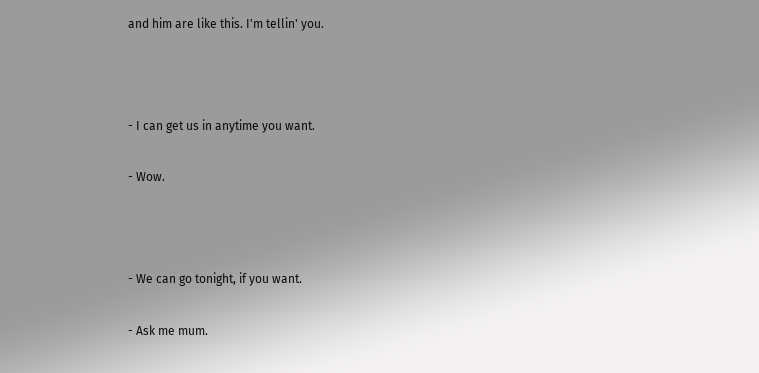and him are like this. I'm tellin' you.



- I can get us in anytime you want.

- Wow.



- We can go tonight, if you want.

- Ask me mum.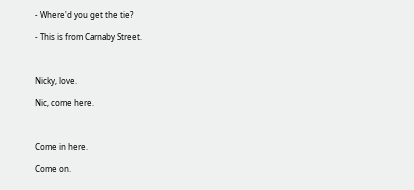- Where'd you get the tie?

- This is from Carnaby Street.



Nicky, love.

Nic, come here.



Come in here.

Come on.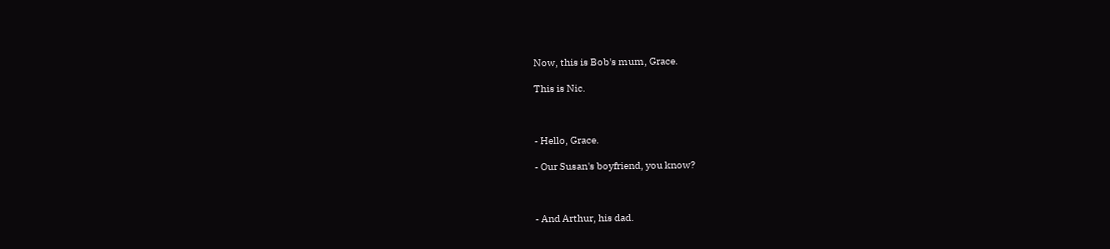Now, this is Bob's mum, Grace.

This is Nic.



- Hello, Grace.

- Our Susan's boyfriend, you know?



- And Arthur, his dad.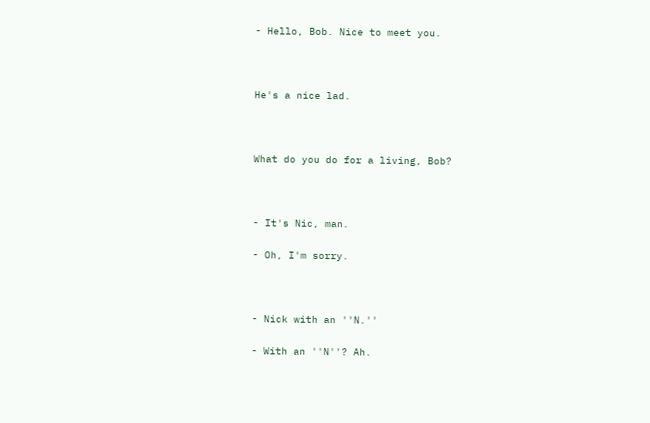- Hello, Bob. Nice to meet you.



He's a nice lad.



What do you do for a living, Bob?



- It's Nic, man.

- Oh, I'm sorry.



- Nick with an ''N.''

- With an ''N''? Ah.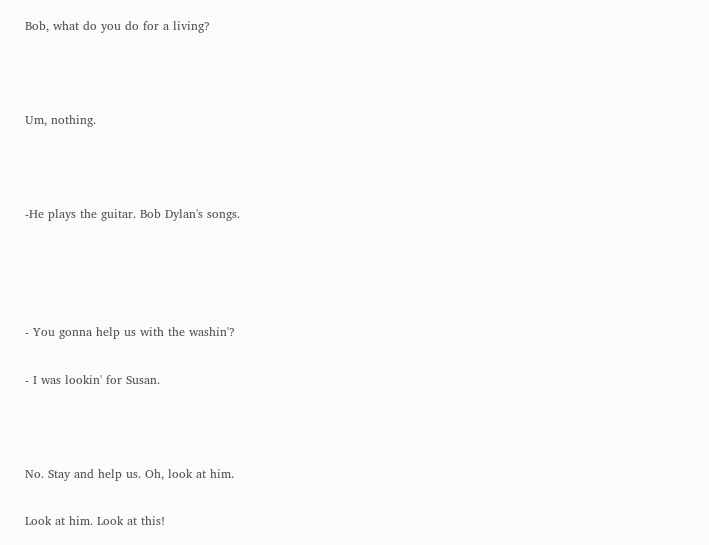Bob, what do you do for a living?



Um, nothing.



-He plays the guitar. Bob Dylan's songs.




- You gonna help us with the washin'?

- I was lookin' for Susan.



No. Stay and help us. Oh, look at him.

Look at him. Look at this!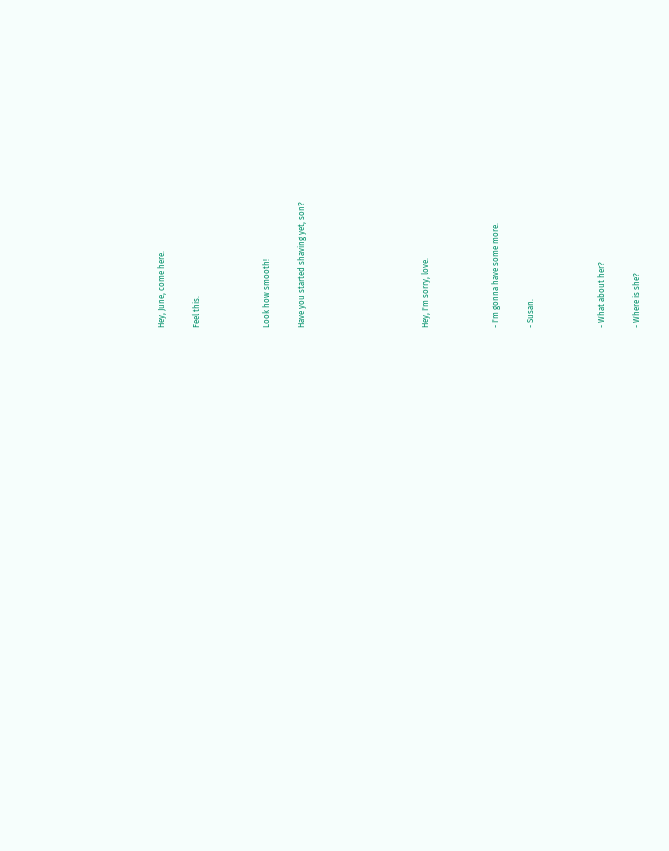Hey, June, come here.

Feel this.



Look how smooth!

Have you started shaving yet, son?






Hey, I'm sorry, love.



- I'm gonna have some more.

- Susan.



- What about her?

- Where is she?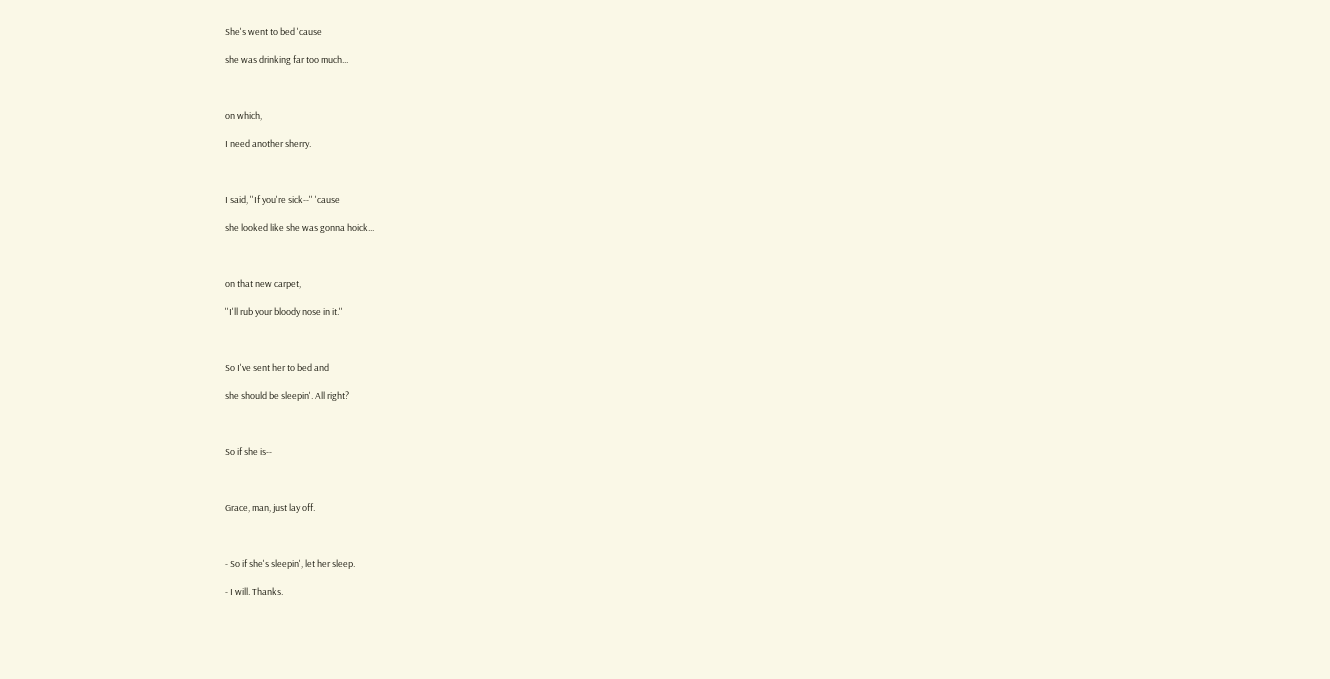She's went to bed 'cause

she was drinking far too much...



on which,

I need another sherry.



I said, ''If you're sick--'' 'cause

she looked like she was gonna hoick...



on that new carpet,

''I'll rub your bloody nose in it.''



So I've sent her to bed and

she should be sleepin'. All right?



So if she is--



Grace, man, just lay off.



- So if she's sleepin', let her sleep.

- I will. Thanks.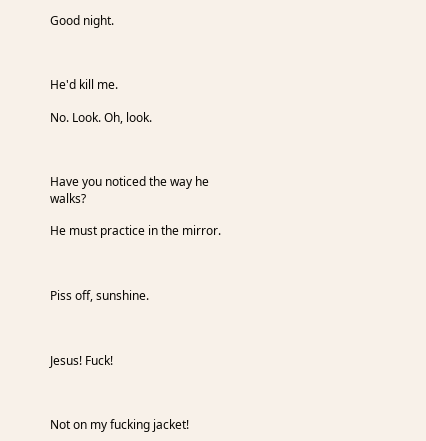Good night.



He'd kill me.

No. Look. Oh, look.



Have you noticed the way he walks?

He must practice in the mirror.



Piss off, sunshine.



Jesus! Fuck!



Not on my fucking jacket!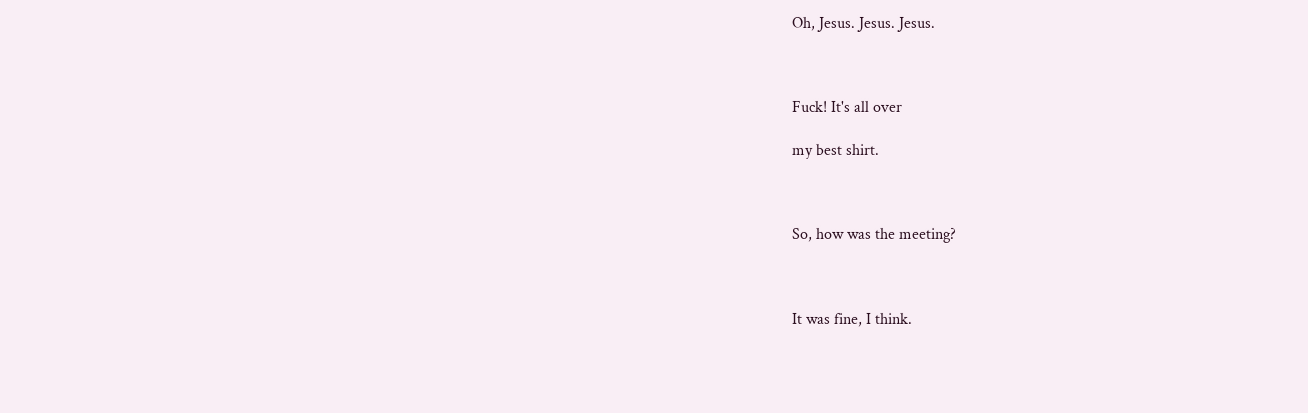Oh, Jesus. Jesus. Jesus.



Fuck! It's all over

my best shirt.



So, how was the meeting?



It was fine, I think.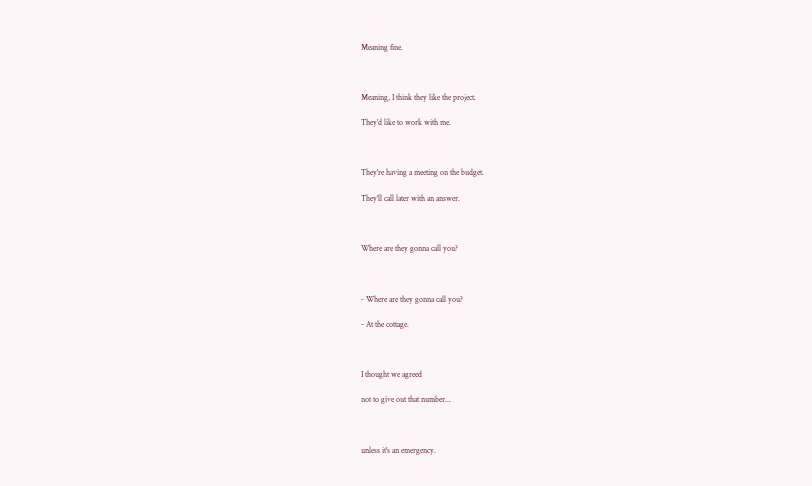Meaning fine.



Meaning, I think they like the project.

They'd like to work with me.



They're having a meeting on the budget.

They'll call later with an answer.



Where are they gonna call you?



- Where are they gonna call you?

- At the cottage.



I thought we agreed

not to give out that number...



unless it's an emergency.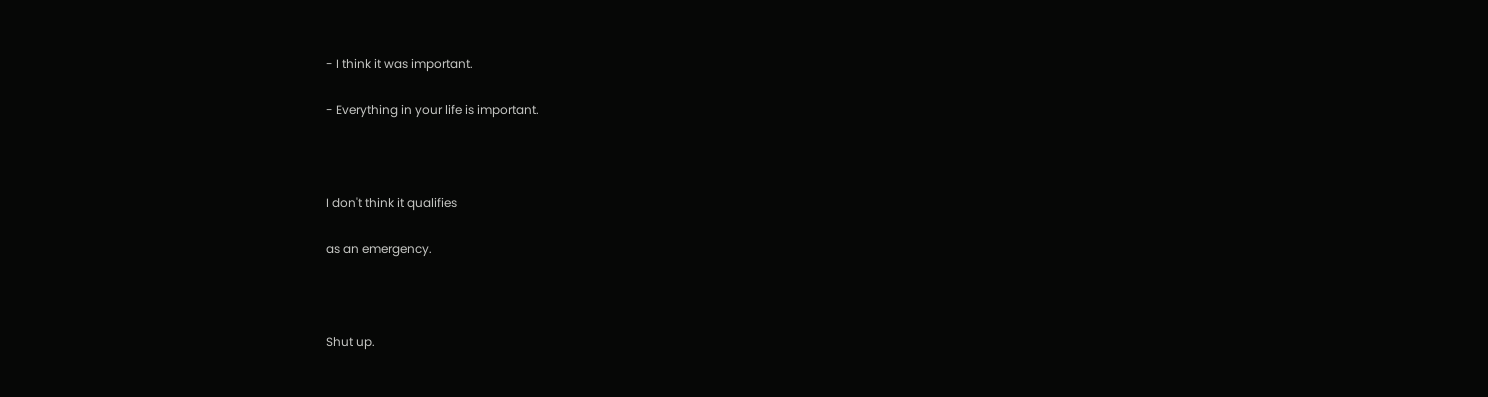- I think it was important.

- Everything in your life is important.



I don't think it qualifies

as an emergency.



Shut up.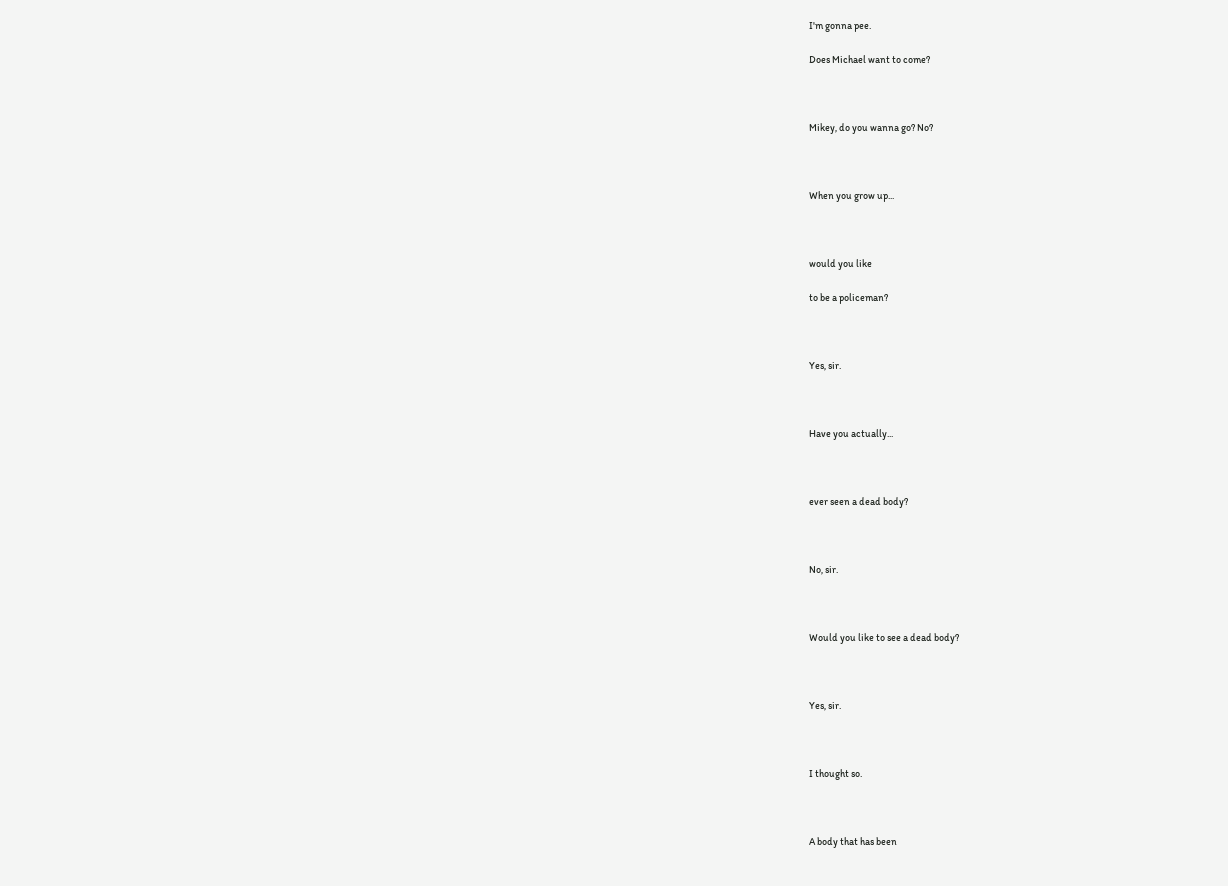I'm gonna pee.

Does Michael want to come?



Mikey, do you wanna go? No?



When you grow up...



would you like

to be a policeman?



Yes, sir.



Have you actually...



ever seen a dead body?



No, sir.



Would you like to see a dead body?



Yes, sir.



I thought so.



A body that has been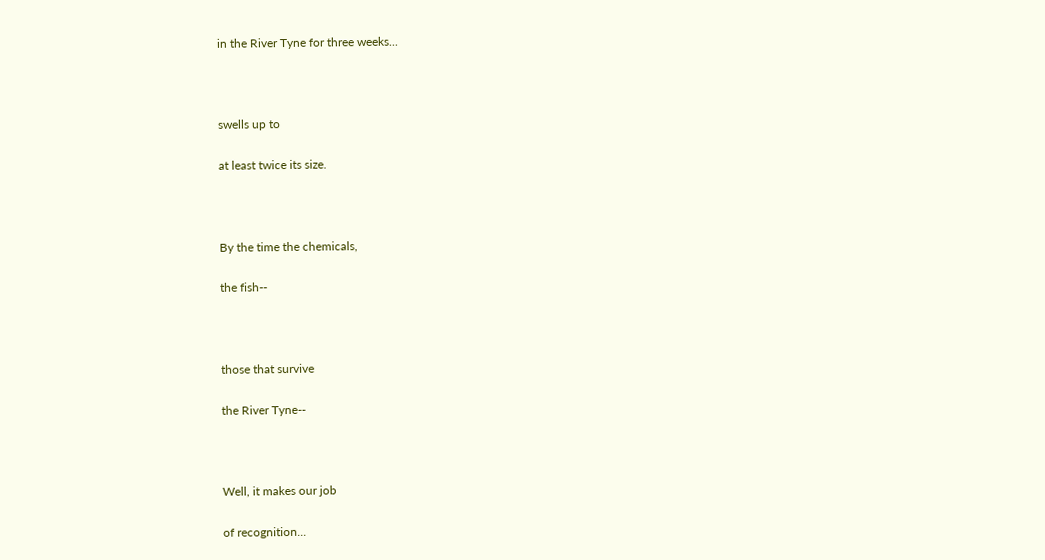in the River Tyne for three weeks...



swells up to

at least twice its size.



By the time the chemicals,

the fish--



those that survive

the River Tyne--



Well, it makes our job

of recognition...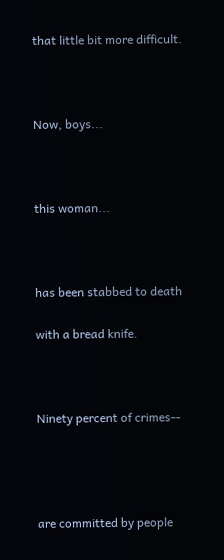that little bit more difficult.



Now, boys...



this woman...



has been stabbed to death

with a bread knife.



Ninety percent of crimes--




are committed by people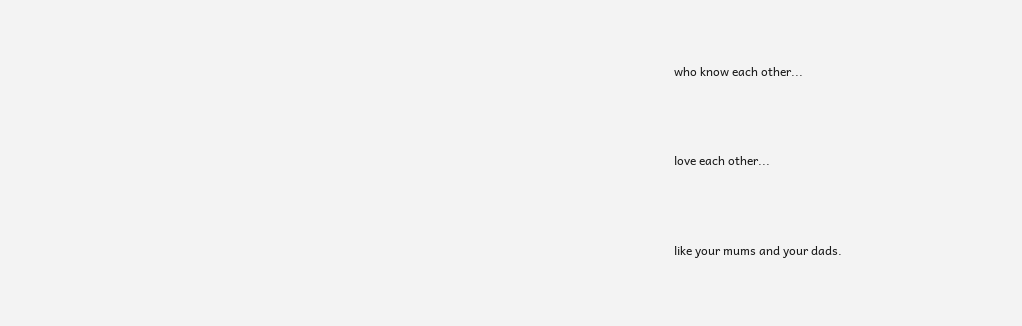who know each other...



love each other...



like your mums and your dads.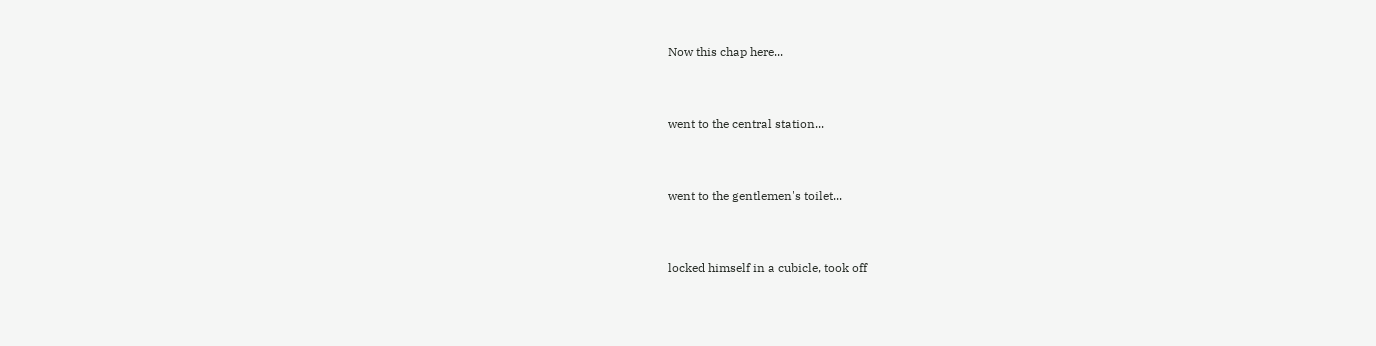Now this chap here...



went to the central station...



went to the gentlemen's toilet...



locked himself in a cubicle, took off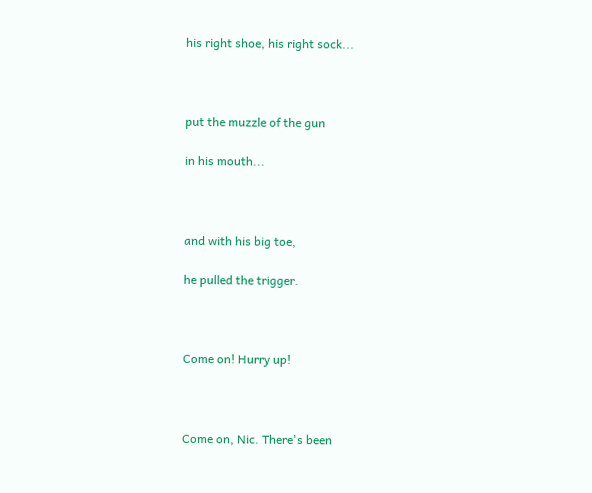his right shoe, his right sock...



put the muzzle of the gun

in his mouth...



and with his big toe,

he pulled the trigger.



Come on! Hurry up!



Come on, Nic. There's been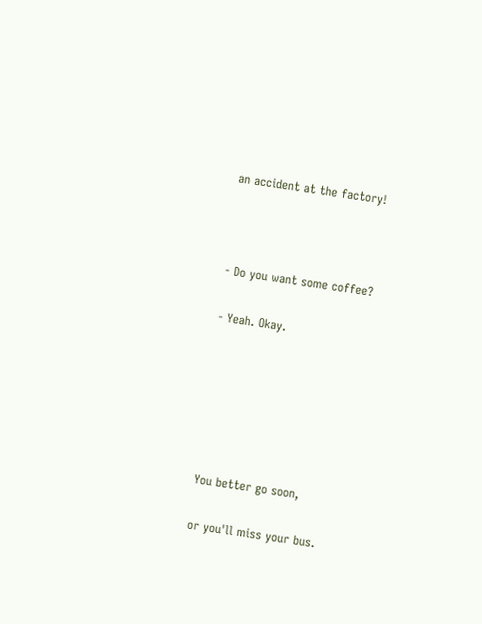an accident at the factory!



- Do you want some coffee?

- Yeah. Okay.






You better go soon,

or you'll miss your bus.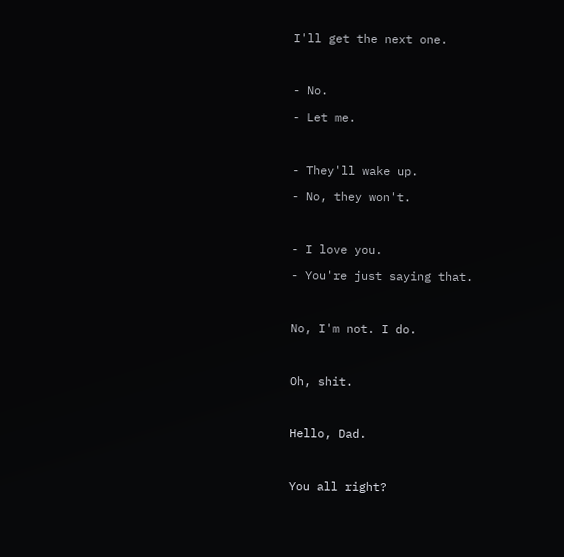I'll get the next one.



- No.

- Let me.



- They'll wake up.

- No, they won't.



- I love you.

- You're just saying that.



No, I'm not. I do.



Oh, shit.



Hello, Dad.



You all right?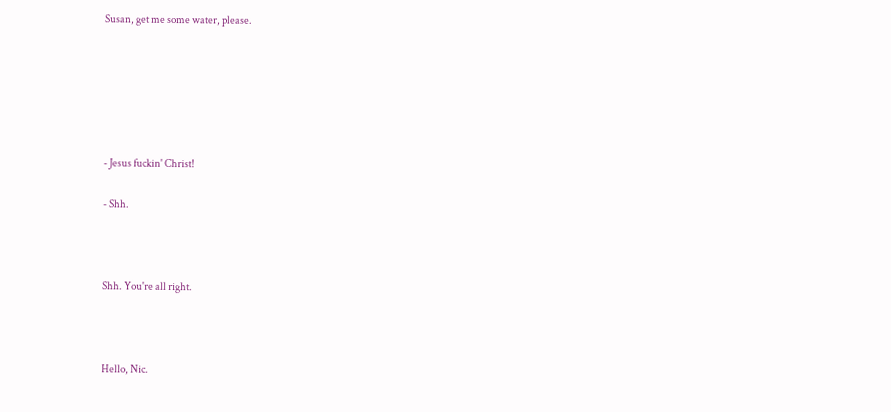Susan, get me some water, please.






- Jesus fuckin' Christ!

- Shh.



Shh. You're all right.



Hello, Nic.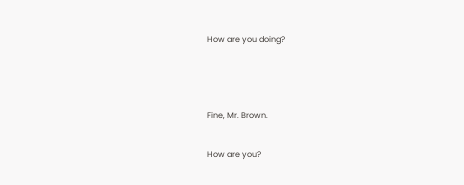How are you doing?



Fine, Mr. Brown.

How are you?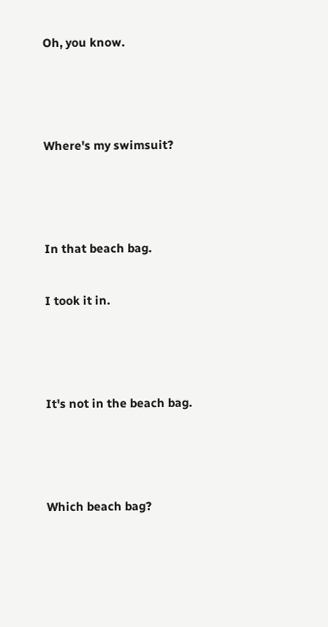Oh, you know.



Where's my swimsuit?



In that beach bag.

I took it in.



It's not in the beach bag.



Which beach bag?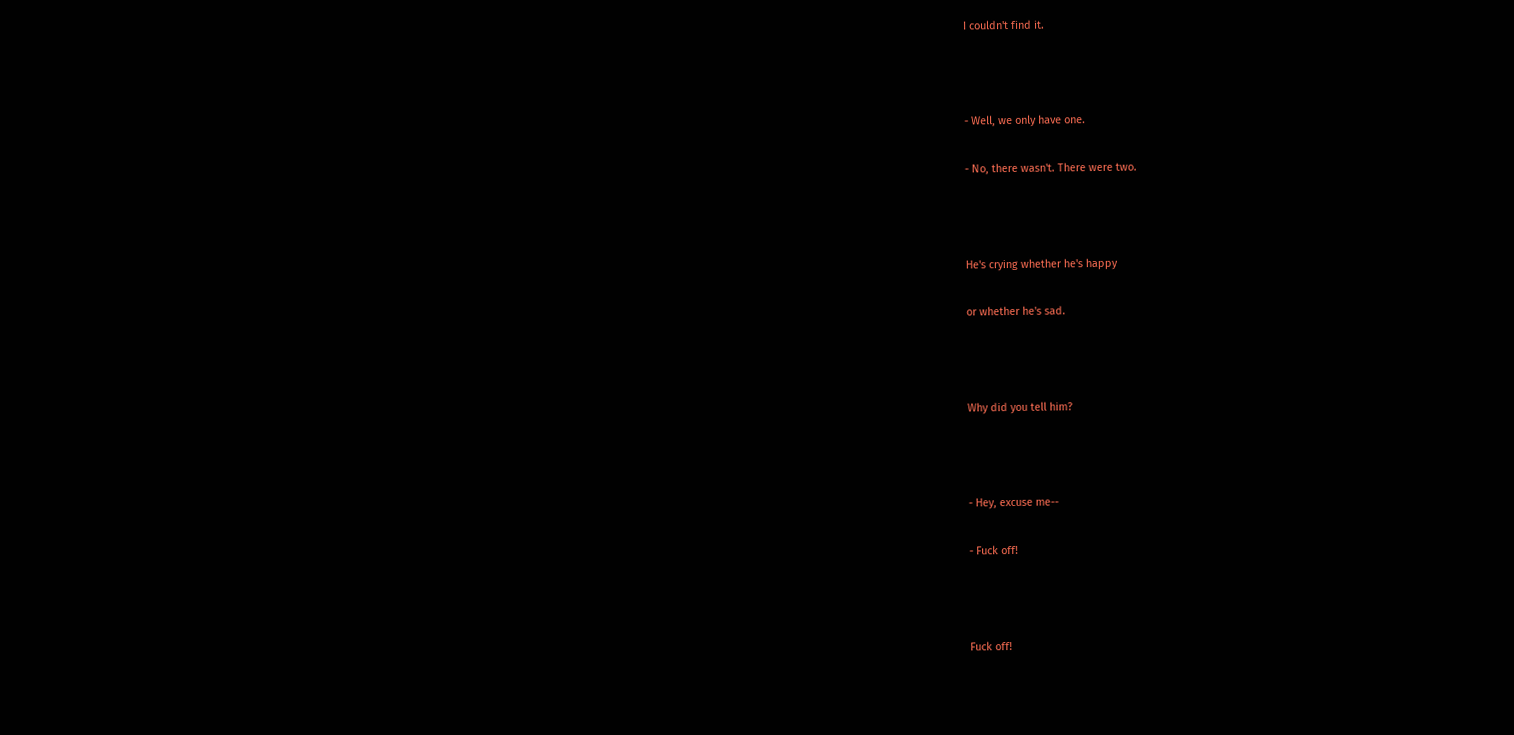I couldn't find it.



- Well, we only have one.

- No, there wasn't. There were two.



He's crying whether he's happy

or whether he's sad.



Why did you tell him?



- Hey, excuse me--

- Fuck off!



Fuck off!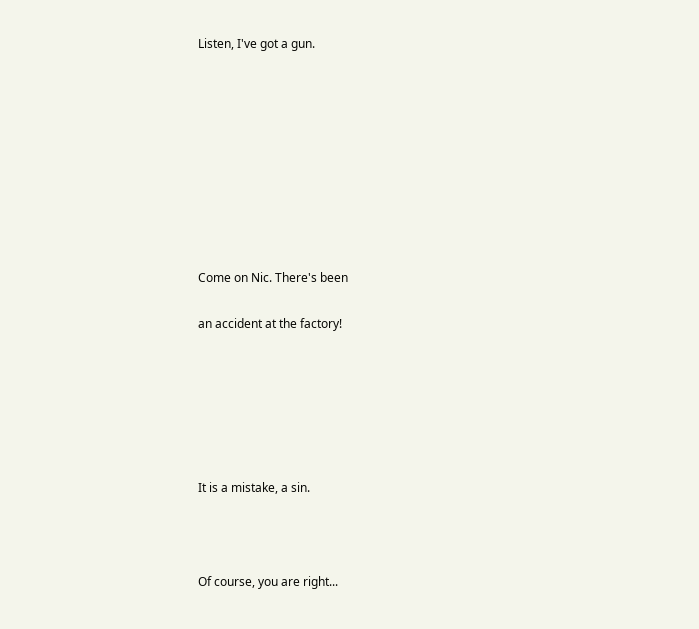Listen, I've got a gun.









Come on Nic. There's been

an accident at the factory!






It is a mistake, a sin.



Of course, you are right...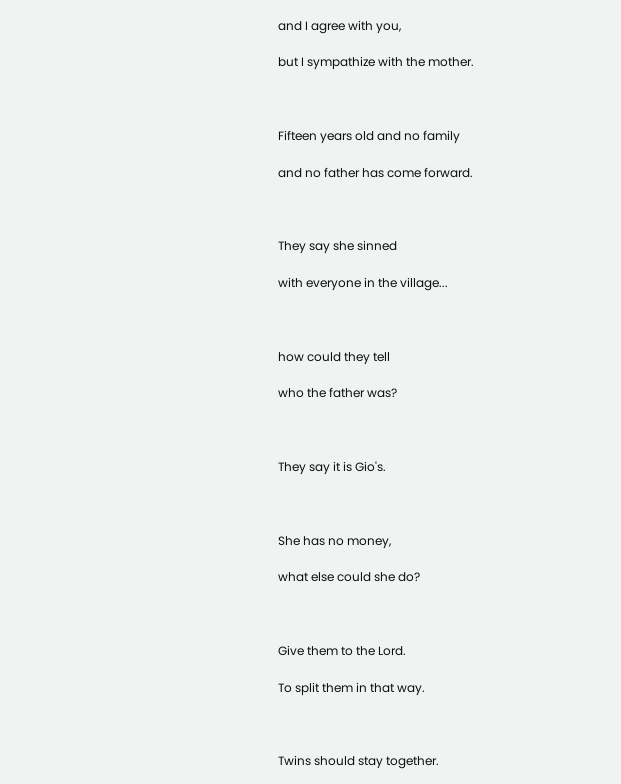and I agree with you,

but I sympathize with the mother.



Fifteen years old and no family

and no father has come forward.



They say she sinned

with everyone in the village...



how could they tell

who the father was?



They say it is Gio's.



She has no money,

what else could she do?



Give them to the Lord.

To split them in that way.



Twins should stay together.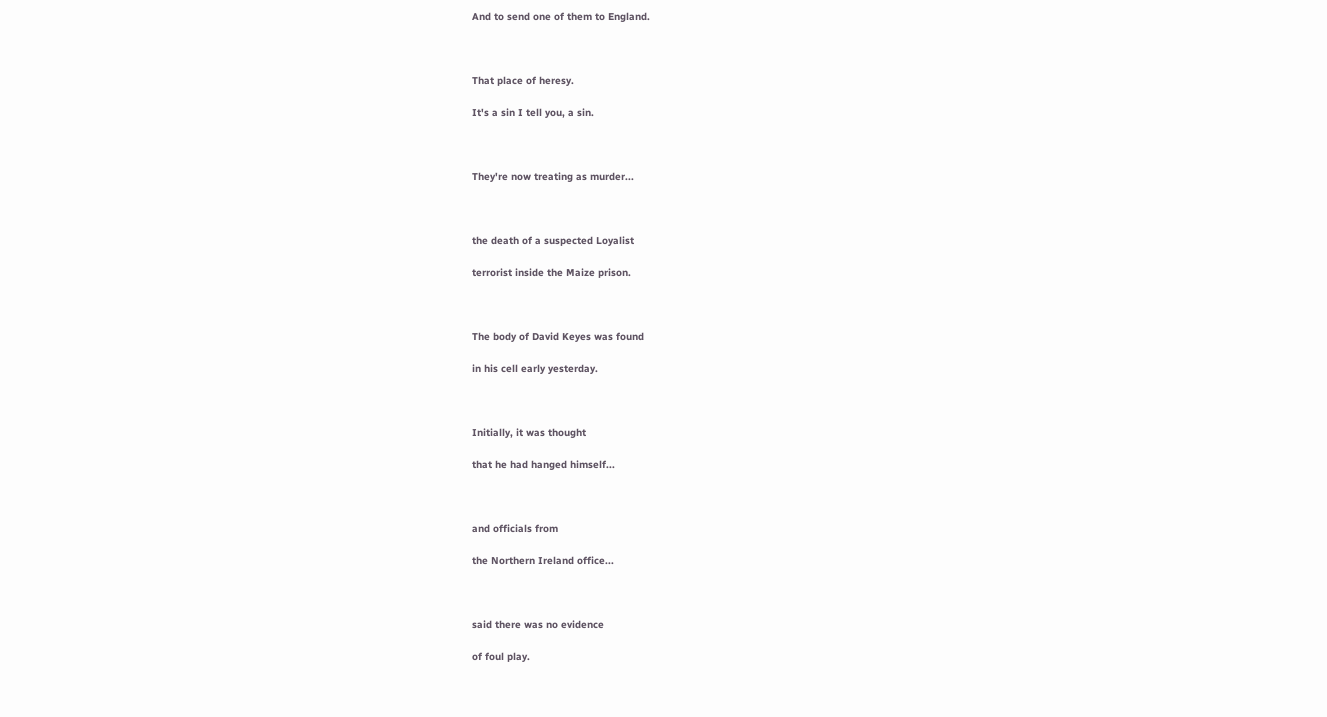And to send one of them to England.



That place of heresy.

It's a sin I tell you, a sin.



They're now treating as murder...



the death of a suspected Loyalist

terrorist inside the Maize prison.



The body of David Keyes was found

in his cell early yesterday.



Initially, it was thought

that he had hanged himself...



and officials from

the Northern Ireland office...



said there was no evidence

of foul play.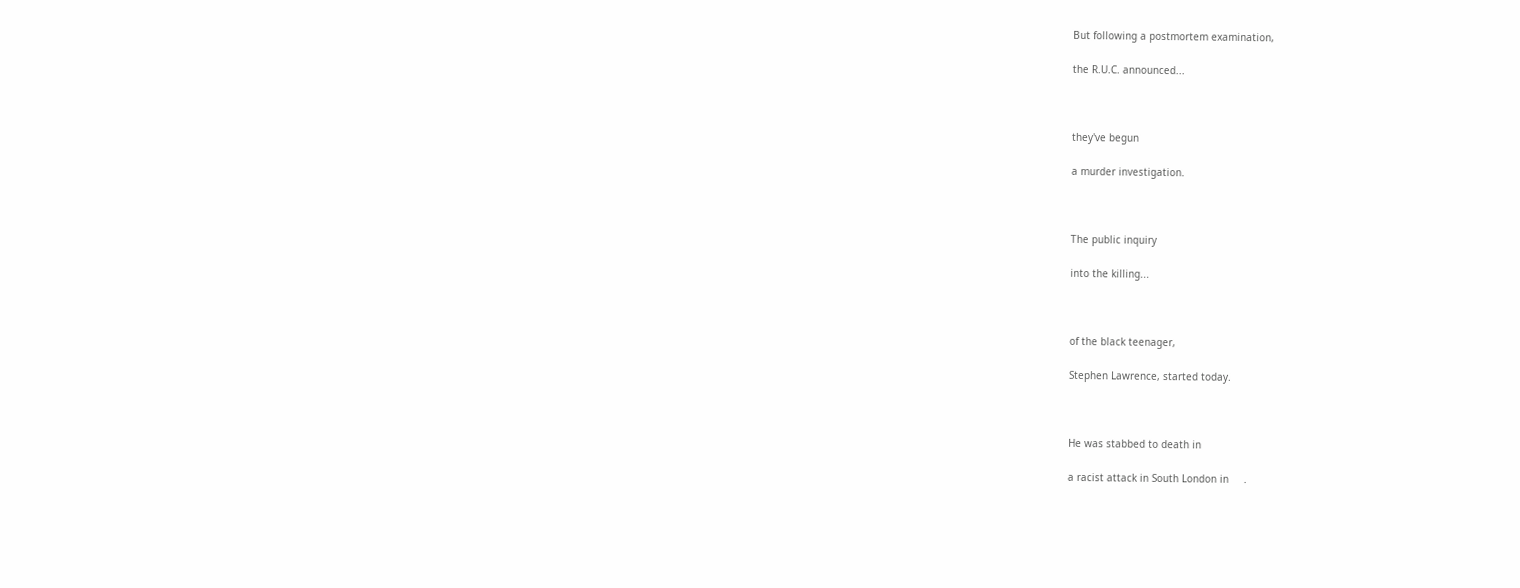But following a postmortem examination,

the R.U.C. announced...



they've begun

a murder investigation.



The public inquiry

into the killing...



of the black teenager,

Stephen Lawrence, started today.



He was stabbed to death in

a racist attack in South London in     .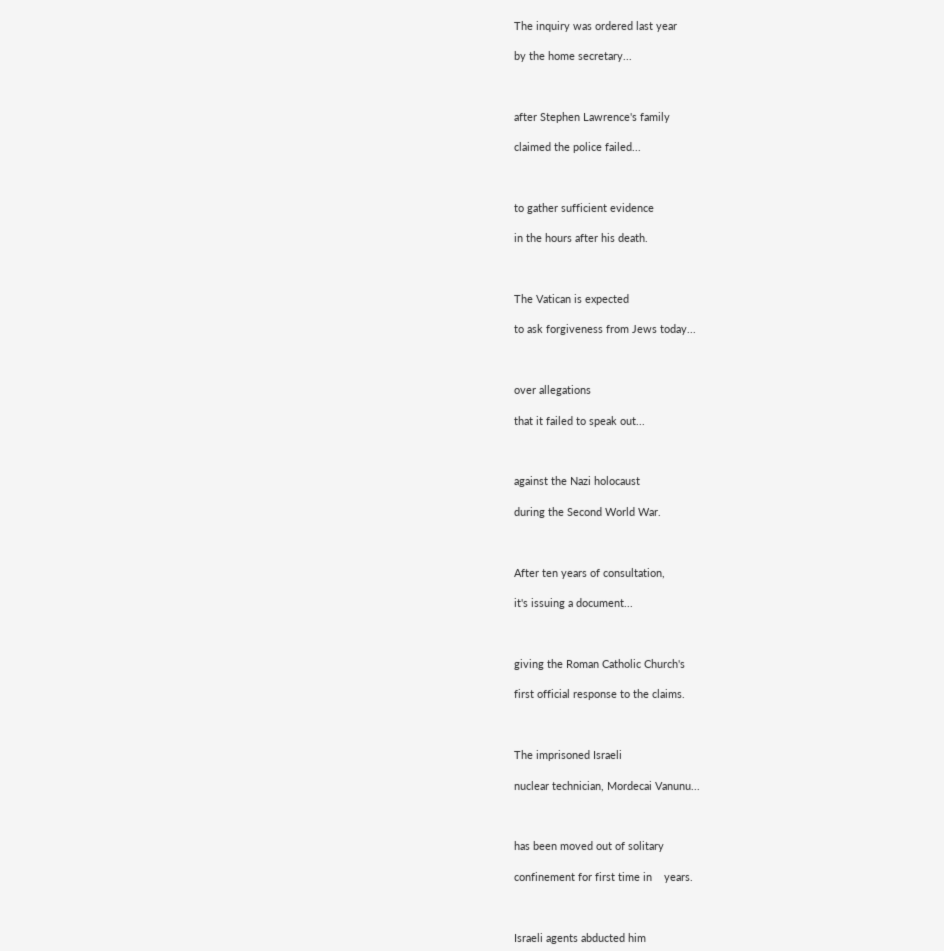The inquiry was ordered last year

by the home secretary...



after Stephen Lawrence's family

claimed the police failed...



to gather sufficient evidence

in the hours after his death.



The Vatican is expected

to ask forgiveness from Jews today...



over allegations

that it failed to speak out...



against the Nazi holocaust

during the Second World War.



After ten years of consultation,

it's issuing a document...



giving the Roman Catholic Church's

first official response to the claims.



The imprisoned Israeli

nuclear technician, Mordecai Vanunu...



has been moved out of solitary

confinement for first time in    years.



Israeli agents abducted him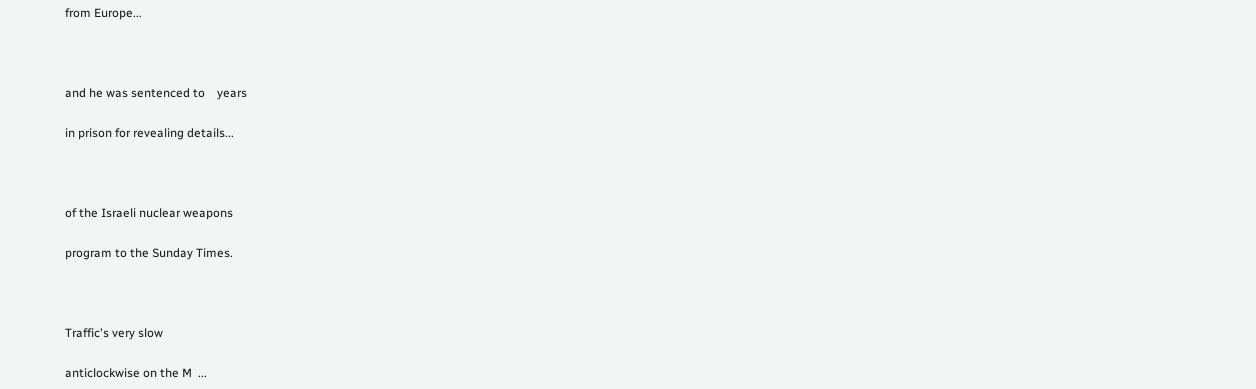from Europe...



and he was sentenced to    years

in prison for revealing details...



of the Israeli nuclear weapons

program to the Sunday Times.



Traffic's very slow

anticlockwise on the M  ...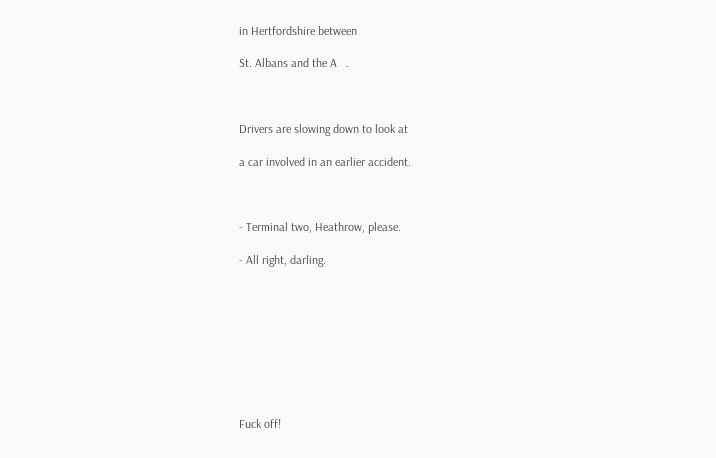in Hertfordshire between

St. Albans and the A   .



Drivers are slowing down to look at

a car involved in an earlier accident.



- Terminal two, Heathrow, please.

- All right, darling.









Fuck off!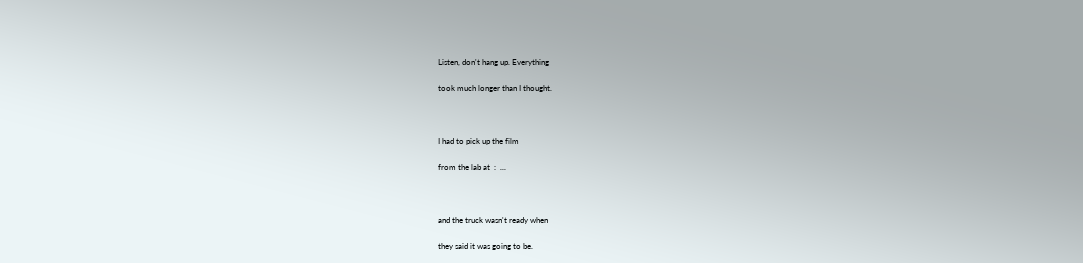Listen, don't hang up. Everything

took much longer than I thought.



I had to pick up the film

from the lab at  :  ...



and the truck wasn't ready when

they said it was going to be.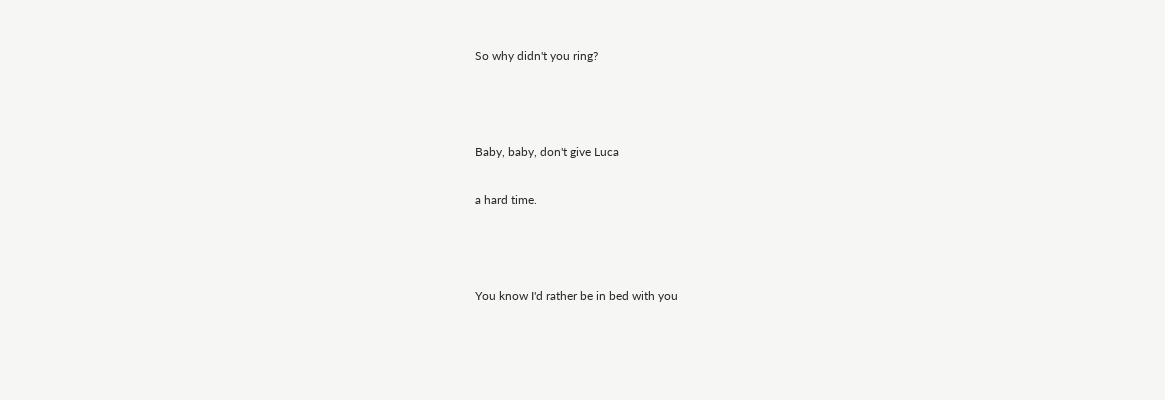So why didn't you ring?



Baby, baby, don't give Luca

a hard time.



You know I'd rather be in bed with you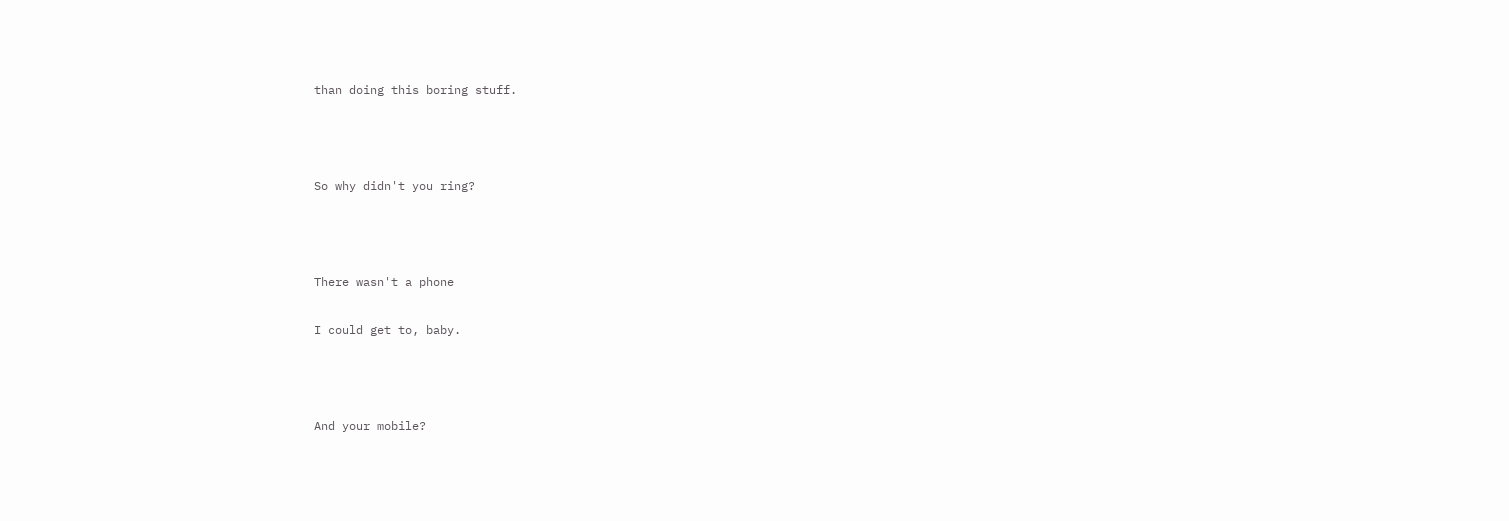than doing this boring stuff.



So why didn't you ring?



There wasn't a phone

I could get to, baby.



And your mobile?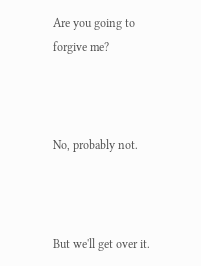Are you going to forgive me?



No, probably not.



But we'll get over it.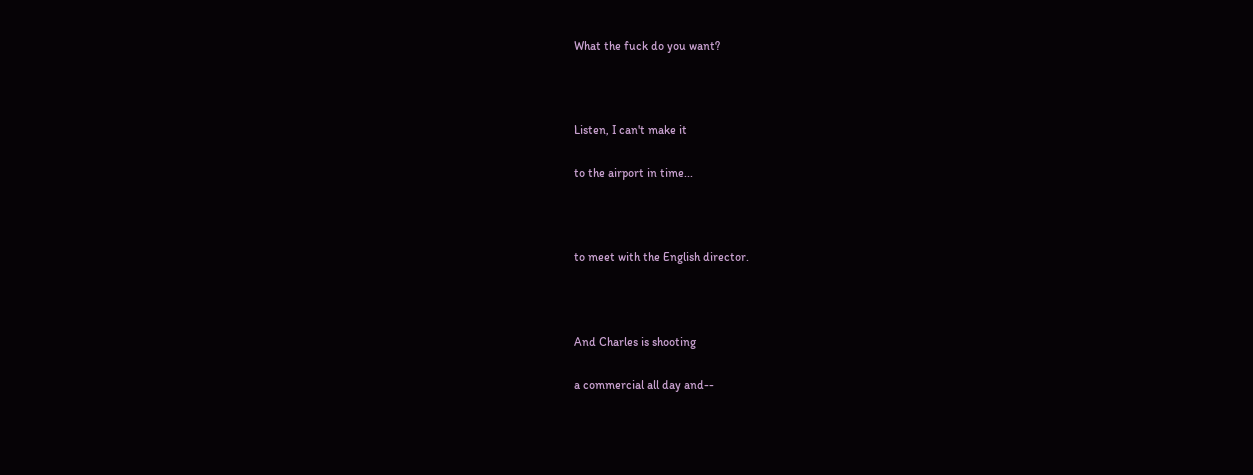What the fuck do you want?



Listen, I can't make it

to the airport in time...



to meet with the English director.



And Charles is shooting

a commercial all day and--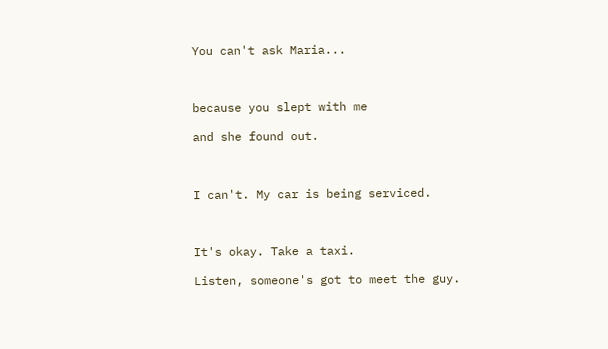You can't ask Maria...



because you slept with me

and she found out.



I can't. My car is being serviced.



It's okay. Take a taxi.

Listen, someone's got to meet the guy.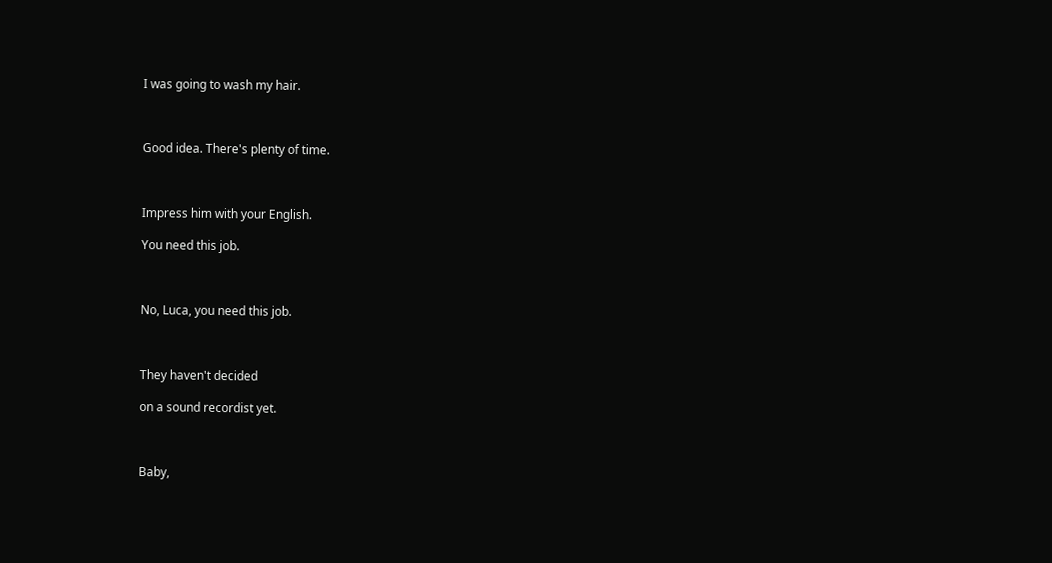I was going to wash my hair.



Good idea. There's plenty of time.



Impress him with your English.

You need this job.



No, Luca, you need this job.



They haven't decided

on a sound recordist yet.



Baby,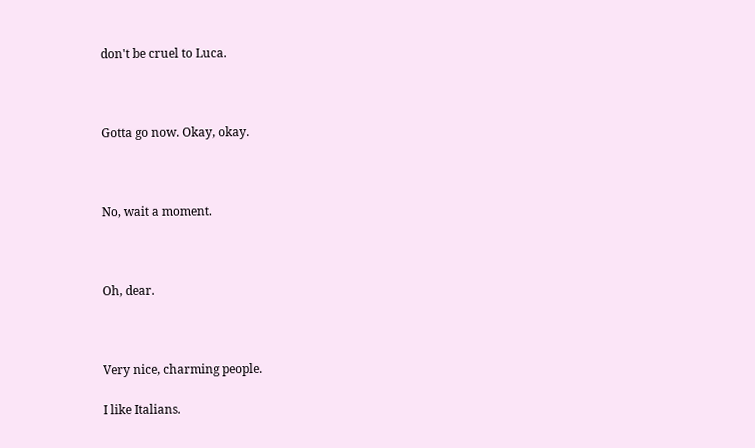don't be cruel to Luca.



Gotta go now. Okay, okay.



No, wait a moment.



Oh, dear.



Very nice, charming people.

I like Italians.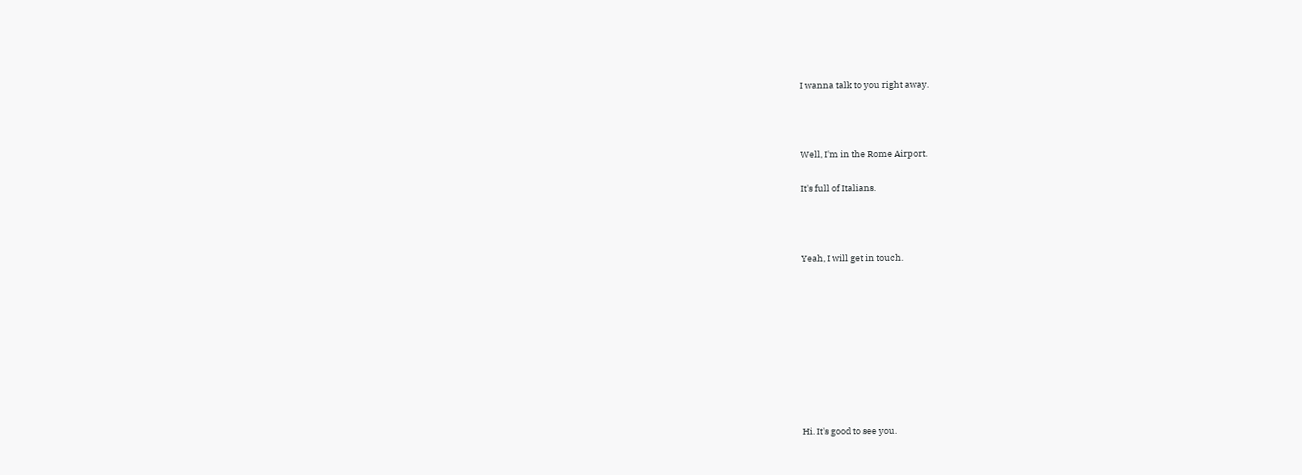I wanna talk to you right away.



Well, I'm in the Rome Airport.

It's full of Italians.



Yeah, I will get in touch.









Hi. It's good to see you.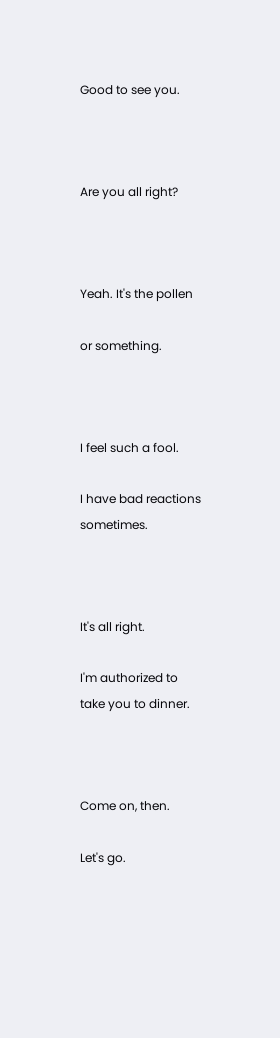Good to see you.



Are you all right?



Yeah. It's the pollen

or something.



I feel such a fool.

I have bad reactions sometimes.



It's all right.

I'm authorized to take you to dinner.



Come on, then.

Let's go.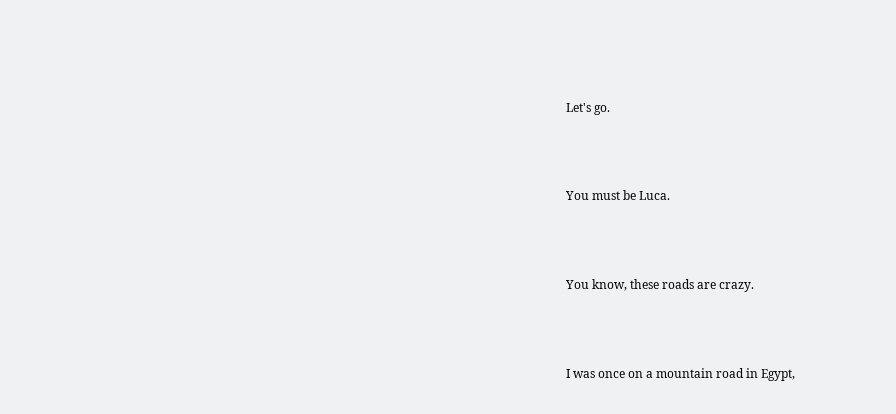Let's go.



You must be Luca.



You know, these roads are crazy.



I was once on a mountain road in Egypt,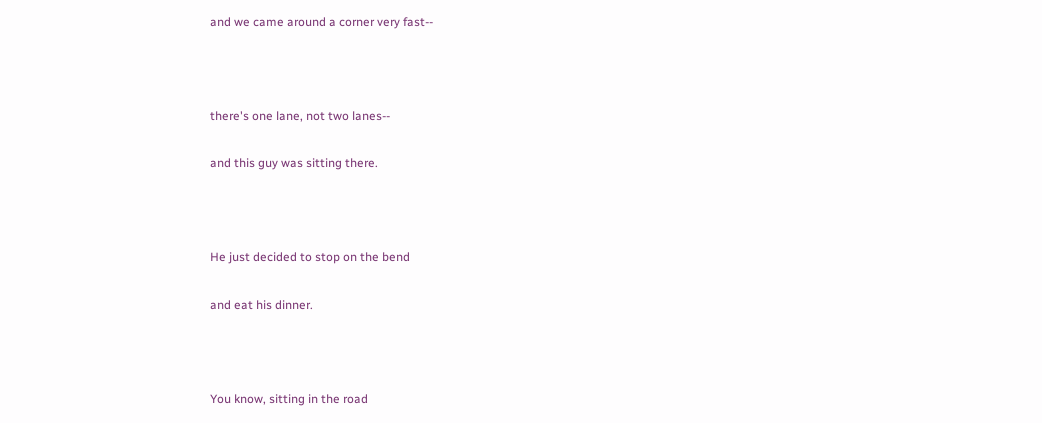and we came around a corner very fast--



there's one lane, not two lanes--

and this guy was sitting there.



He just decided to stop on the bend

and eat his dinner.



You know, sitting in the road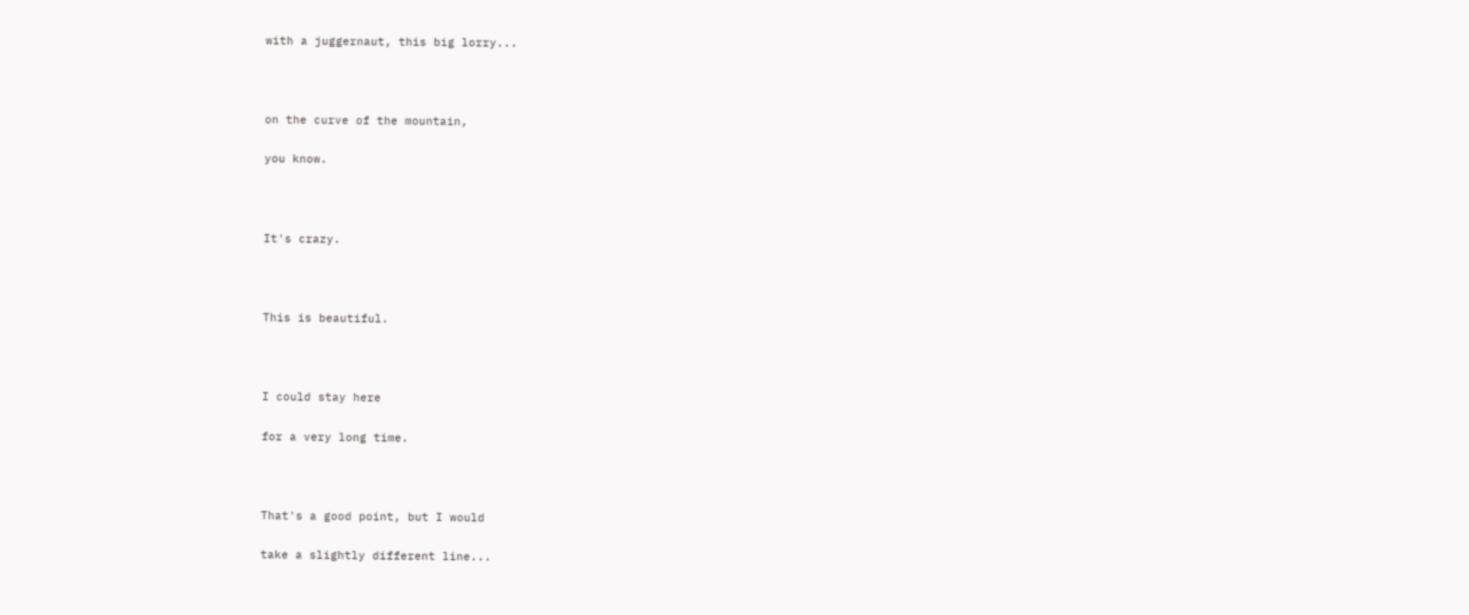with a juggernaut, this big lorry...



on the curve of the mountain,

you know.



It's crazy.



This is beautiful.



I could stay here

for a very long time.



That's a good point, but I would

take a slightly different line...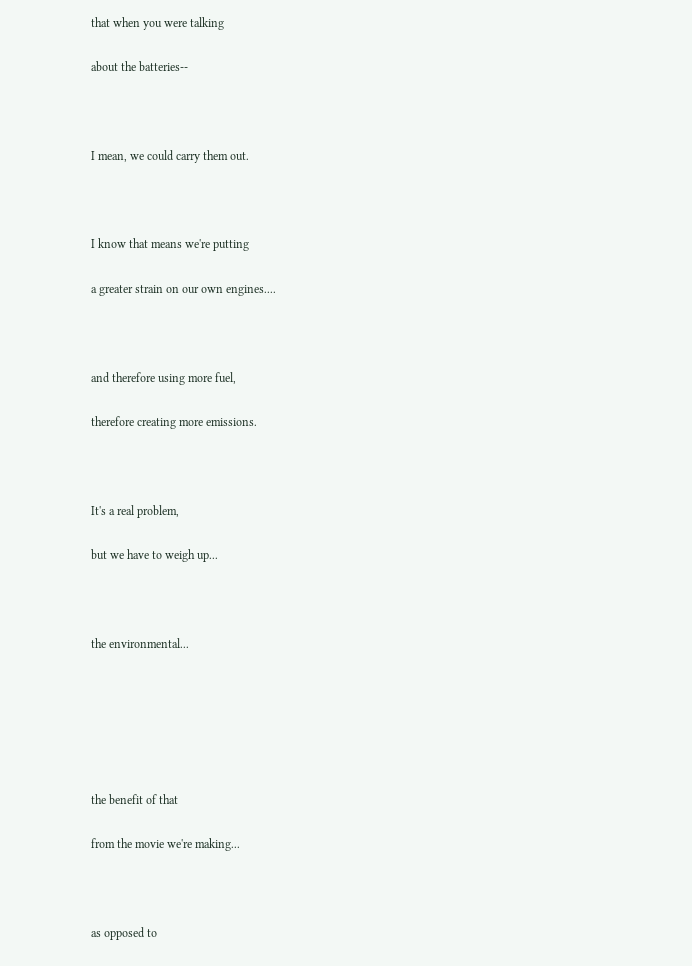that when you were talking

about the batteries--



I mean, we could carry them out.



I know that means we're putting

a greater strain on our own engines....



and therefore using more fuel,

therefore creating more emissions.



It's a real problem,

but we have to weigh up...



the environmental...






the benefit of that

from the movie we're making...



as opposed to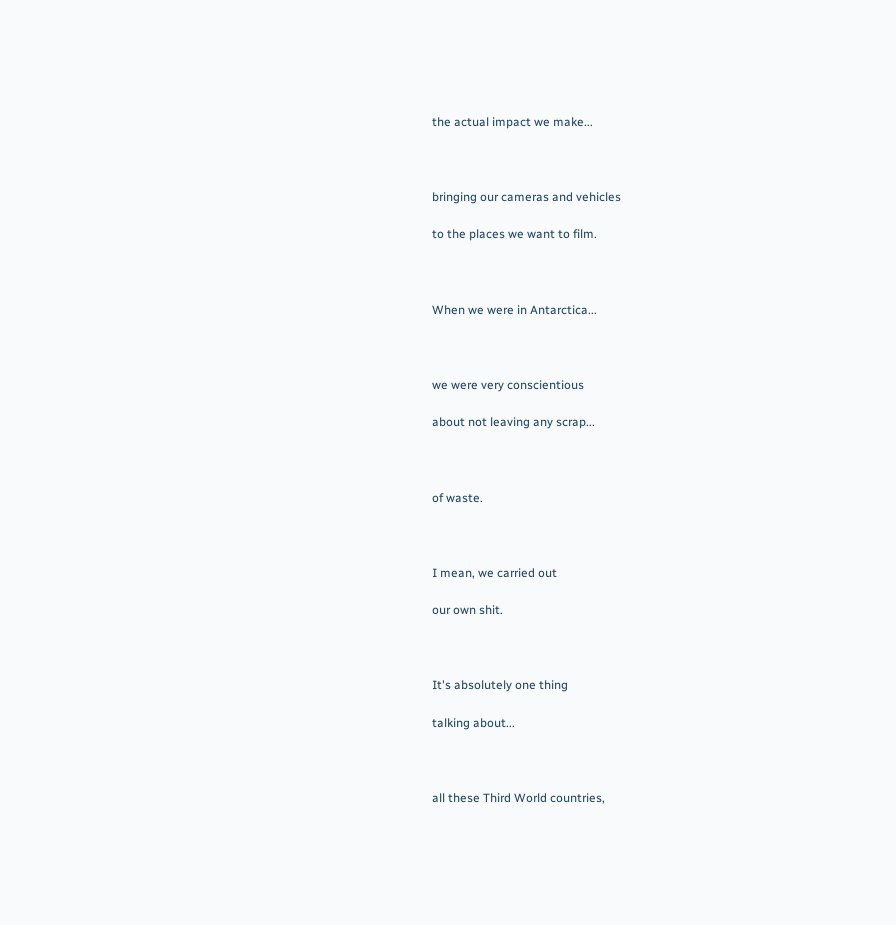the actual impact we make...



bringing our cameras and vehicles

to the places we want to film.



When we were in Antarctica...



we were very conscientious

about not leaving any scrap...



of waste.



I mean, we carried out

our own shit.



It's absolutely one thing

talking about...



all these Third World countries,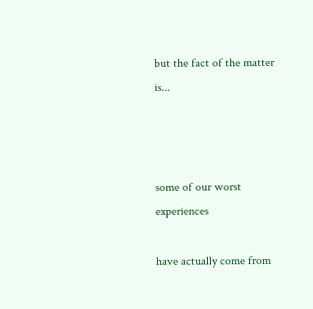but the fact of the matter is...



some of our worst experiences

have actually come from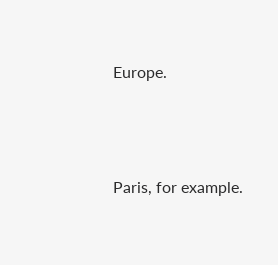Europe.



Paris, for example.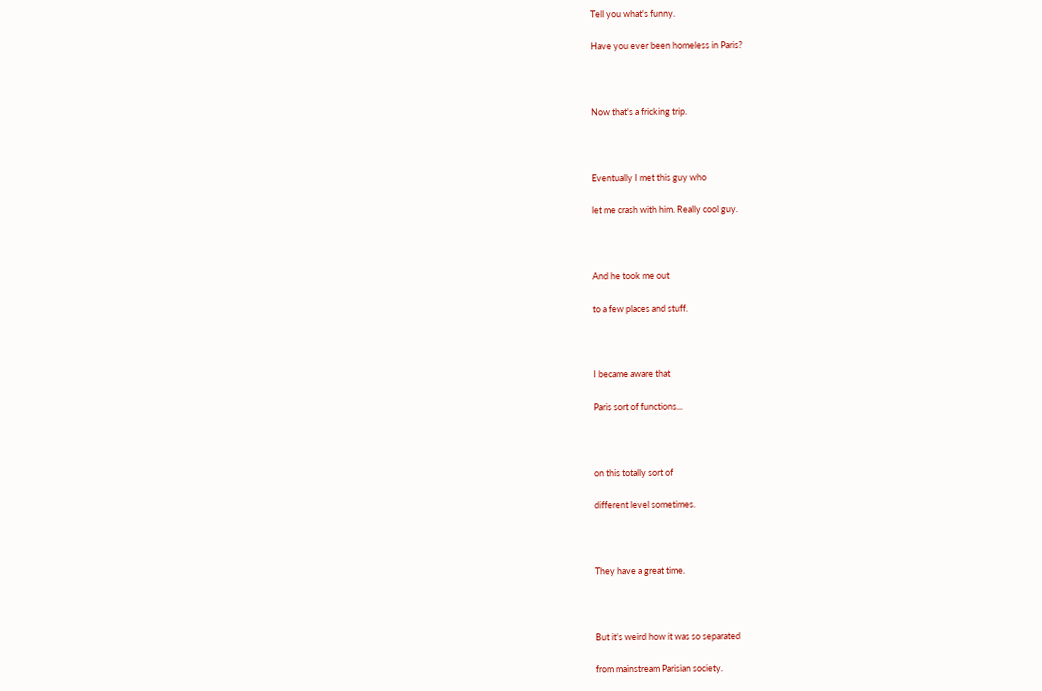Tell you what's funny.

Have you ever been homeless in Paris?



Now that's a fricking trip.



Eventually I met this guy who

let me crash with him. Really cool guy.



And he took me out

to a few places and stuff.



I became aware that

Paris sort of functions...



on this totally sort of

different level sometimes.



They have a great time.



But it's weird how it was so separated

from mainstream Parisian society.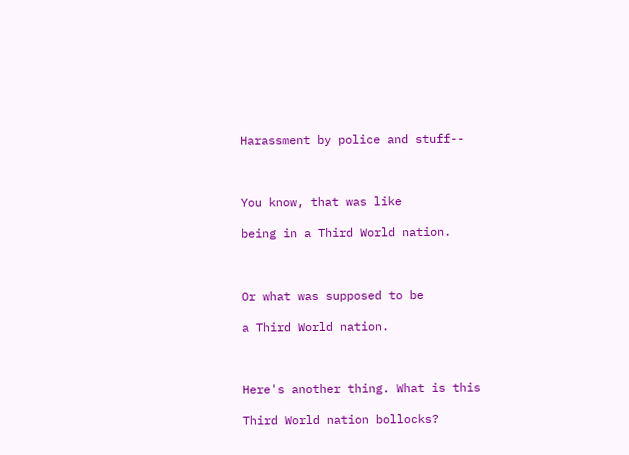Harassment by police and stuff--



You know, that was like

being in a Third World nation.



Or what was supposed to be

a Third World nation.



Here's another thing. What is this

Third World nation bollocks?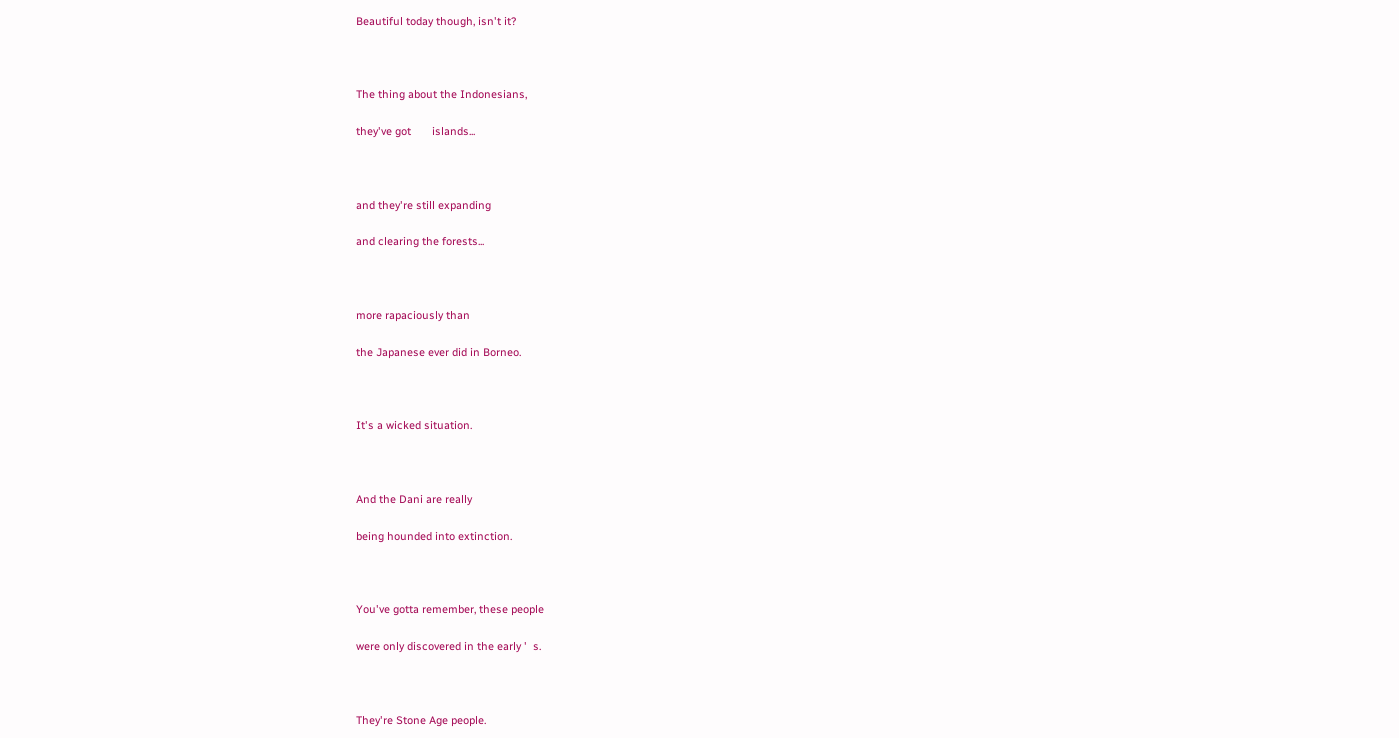Beautiful today though, isn't it?



The thing about the Indonesians,

they've got       islands...



and they're still expanding

and clearing the forests...



more rapaciously than

the Japanese ever did in Borneo.



It's a wicked situation.



And the Dani are really

being hounded into extinction.



You've gotta remember, these people

were only discovered in the early '  s.



They're Stone Age people.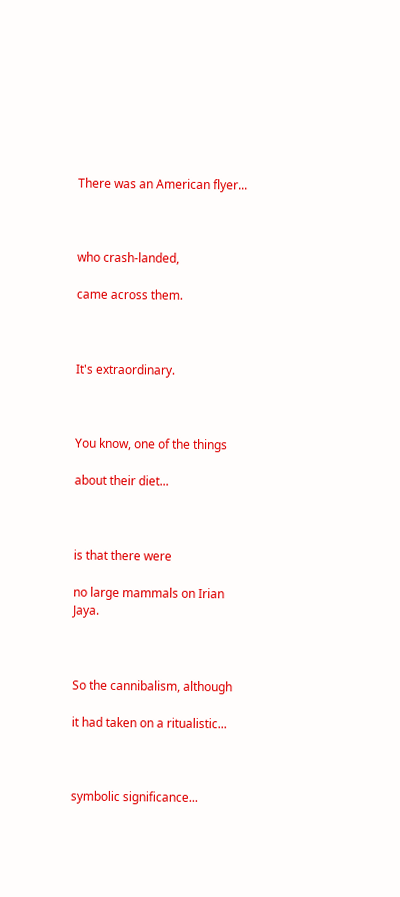There was an American flyer...



who crash-landed,

came across them.



It's extraordinary.



You know, one of the things

about their diet...



is that there were

no large mammals on Irian Jaya.



So the cannibalism, although

it had taken on a ritualistic...



symbolic significance...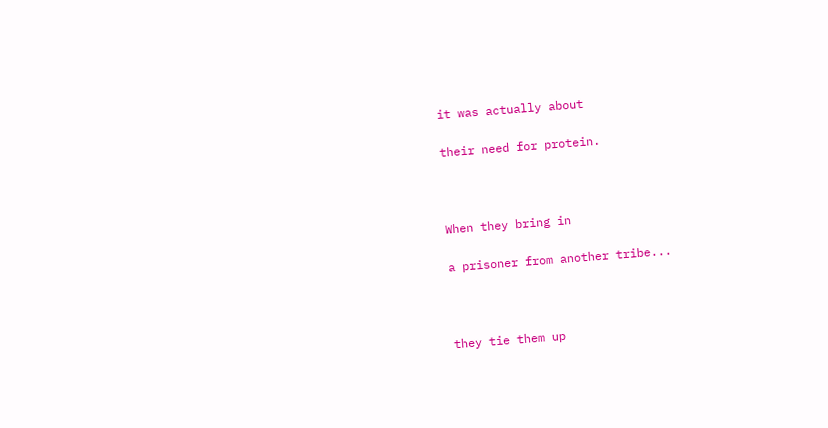it was actually about

their need for protein.



When they bring in

a prisoner from another tribe...



they tie them up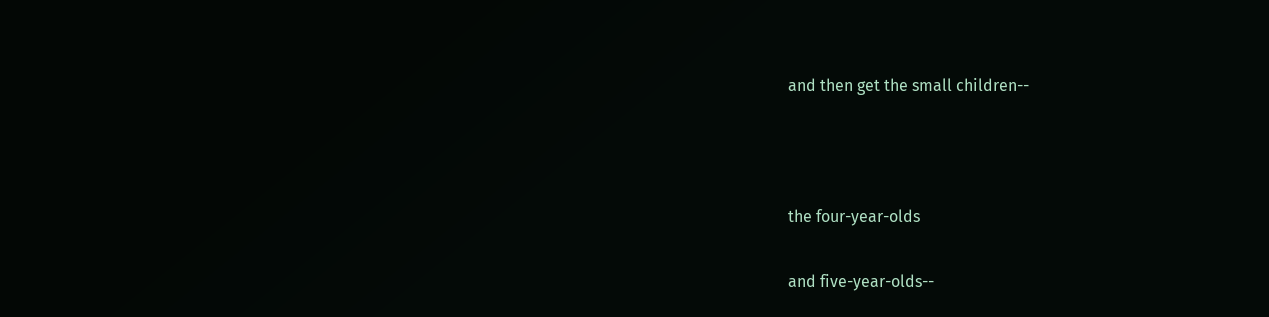and then get the small children--



the four-year-olds

and five-year-olds--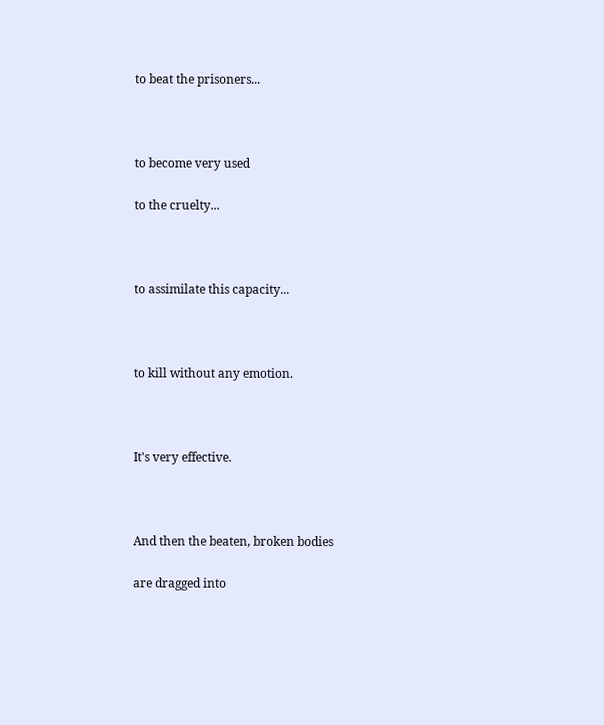to beat the prisoners...



to become very used

to the cruelty...



to assimilate this capacity...



to kill without any emotion.



It's very effective.



And then the beaten, broken bodies

are dragged into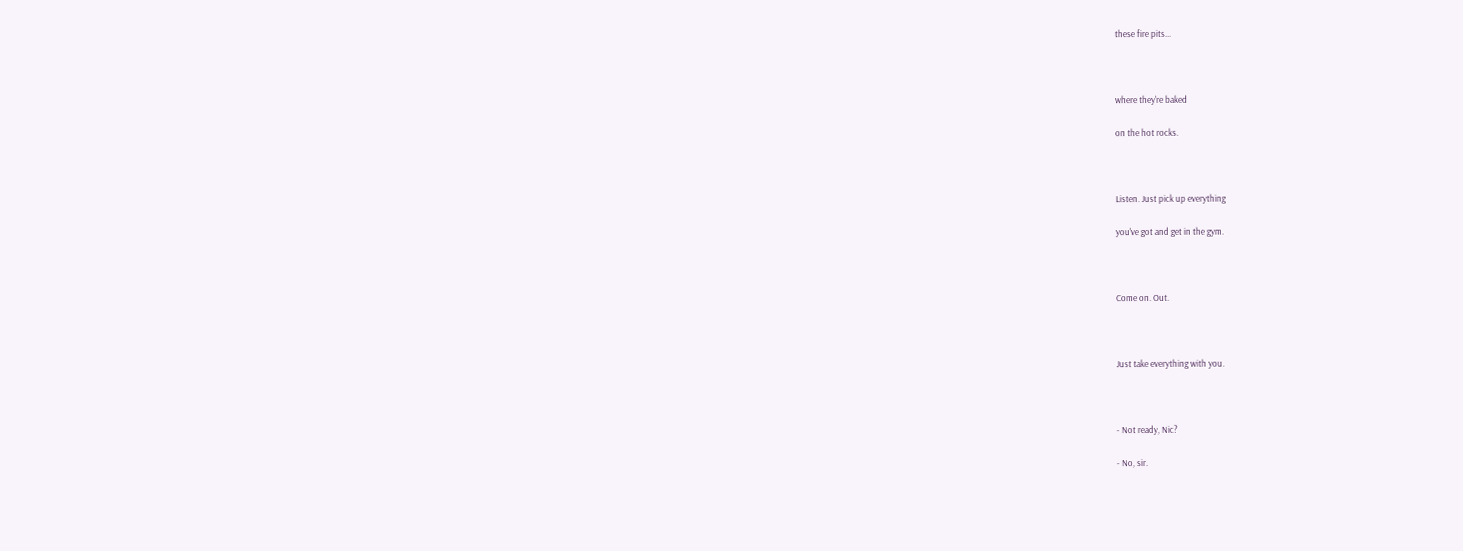these fire pits...



where they're baked

on the hot rocks.



Listen. Just pick up everything

you've got and get in the gym.



Come on. Out.



Just take everything with you.



- Not ready, Nic?

- No, sir.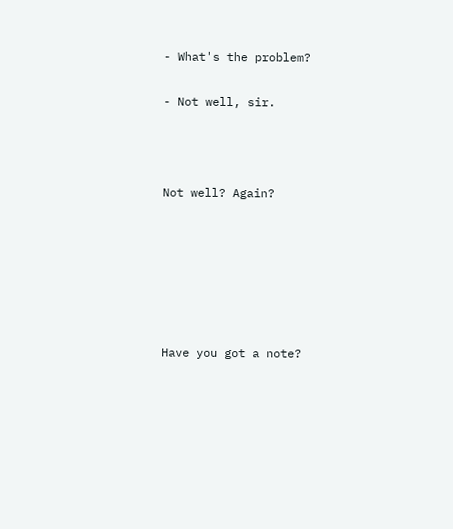- What's the problem?

- Not well, sir.



Not well? Again?






Have you got a note?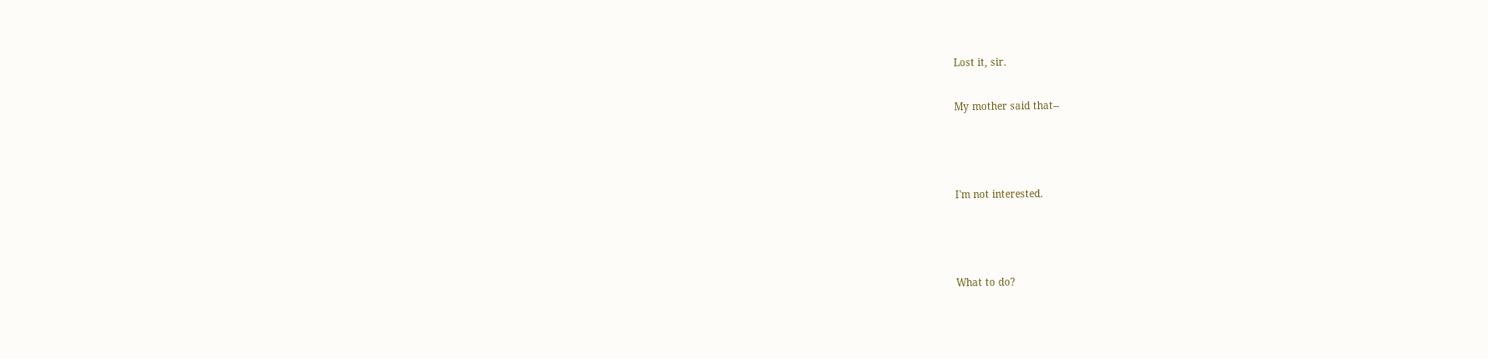Lost it, sir.

My mother said that--



I'm not interested.



What to do?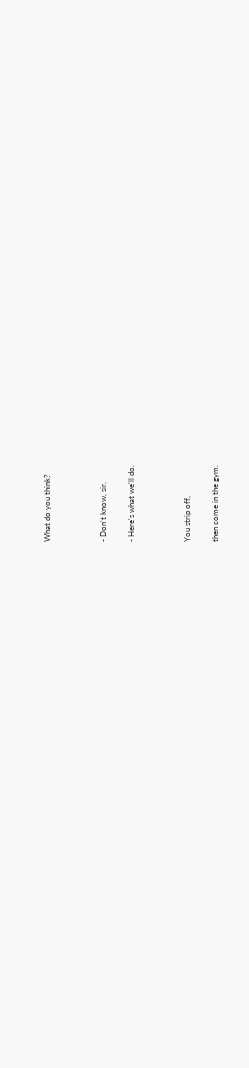What do you think?



- Don't know, sir.

- Here's what we'll do.



You strip off,

then come in the gym.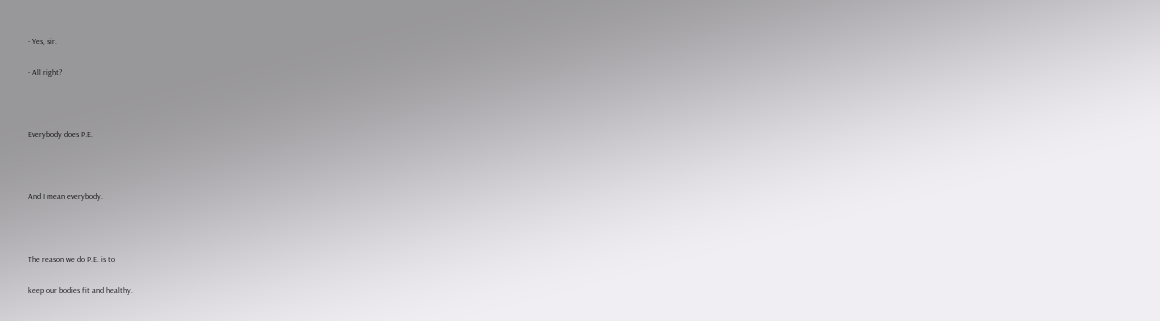- Yes, sir.

- All right?



Everybody does P.E.



And I mean everybody.



The reason we do P.E. is to

keep our bodies fit and healthy.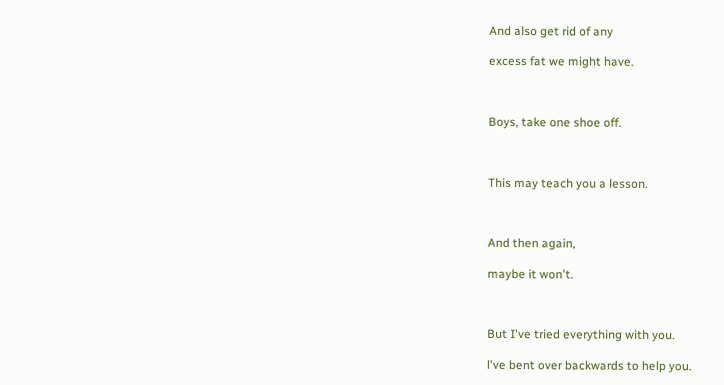And also get rid of any

excess fat we might have.



Boys, take one shoe off.



This may teach you a lesson.



And then again,

maybe it won't.



But I've tried everything with you.

l've bent over backwards to help you.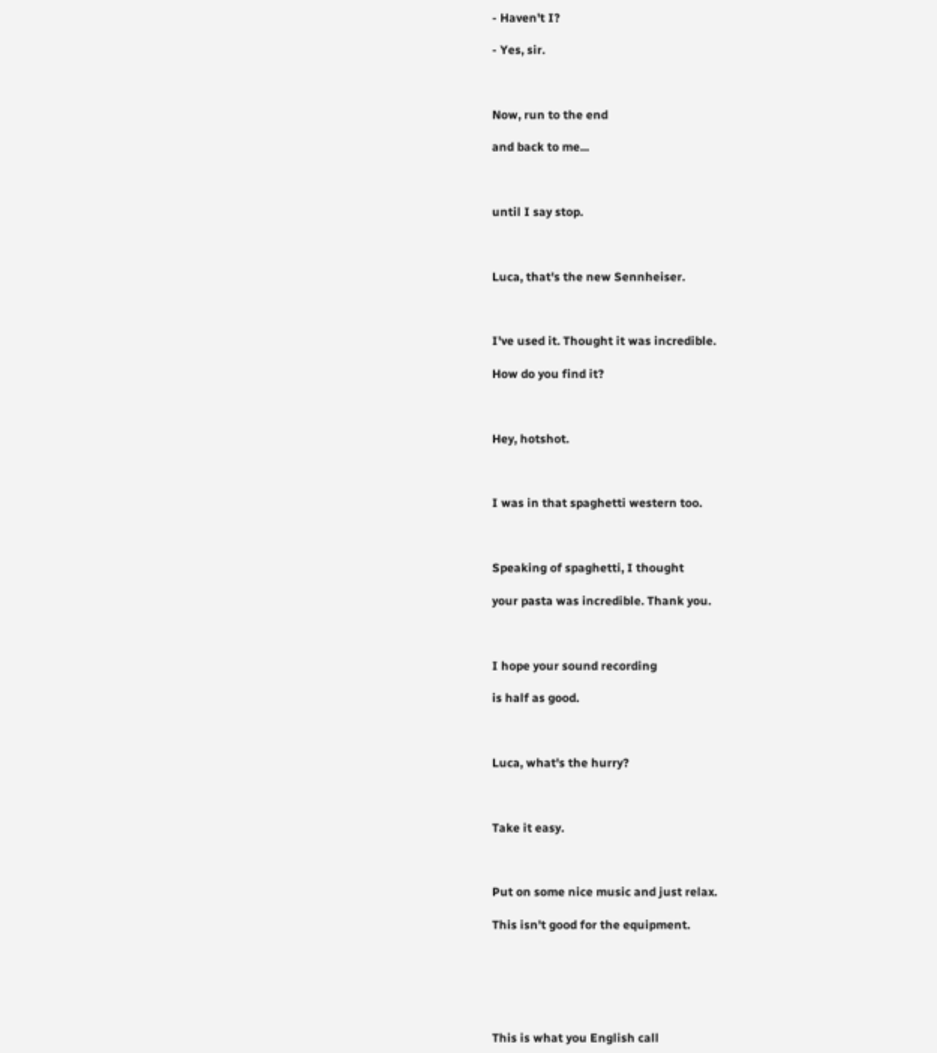- Haven't I?

- Yes, sir.



Now, run to the end

and back to me...



until I say stop.



Luca, that's the new Sennheiser.



I've used it. Thought it was incredible.

How do you find it?



Hey, hotshot.



I was in that spaghetti western too.



Speaking of spaghetti, I thought

your pasta was incredible. Thank you.



I hope your sound recording

is half as good.



Luca, what's the hurry?



Take it easy.



Put on some nice music and just relax.

This isn't good for the equipment.






This is what you English call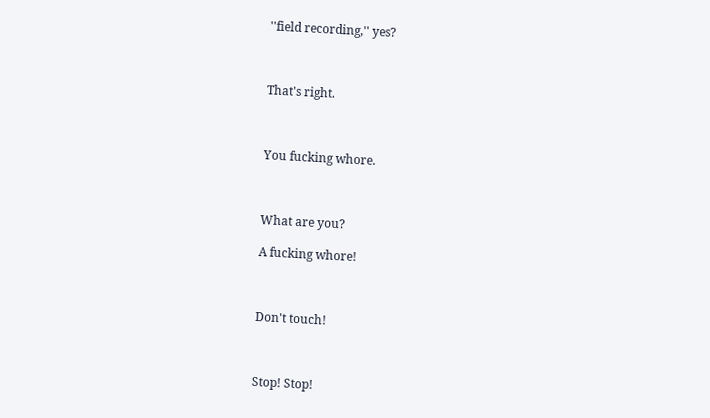''field recording,'' yes?



That's right.



You fucking whore.



What are you?

A fucking whore!



Don't touch!



Stop! Stop!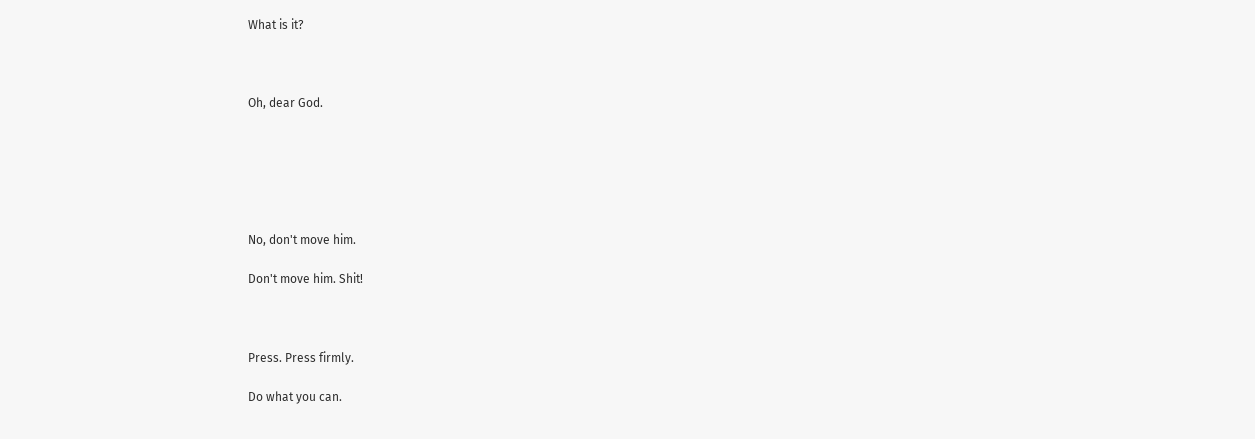What is it?



Oh, dear God.






No, don't move him.

Don't move him. Shit!



Press. Press firmly.

Do what you can.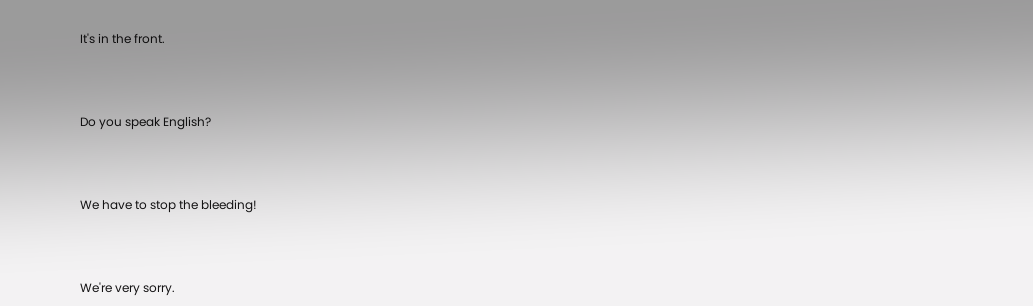It's in the front.



Do you speak English?



We have to stop the bleeding!



We're very sorry.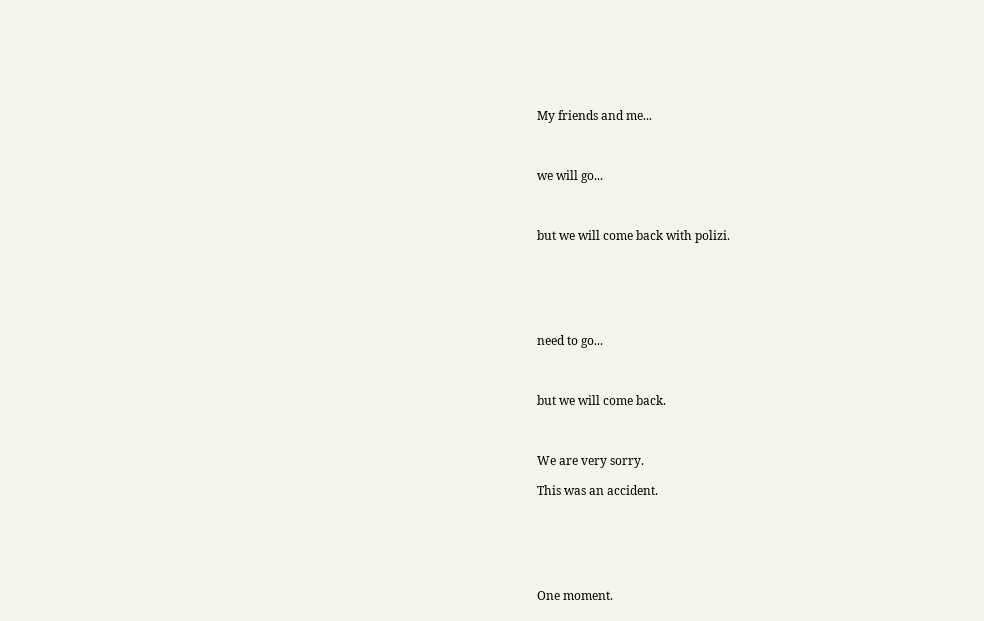My friends and me...



we will go...



but we will come back with polizi.






need to go...



but we will come back.



We are very sorry.

This was an accident.






One moment.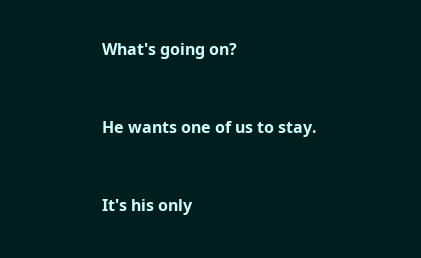What's going on?



He wants one of us to stay.



It's his only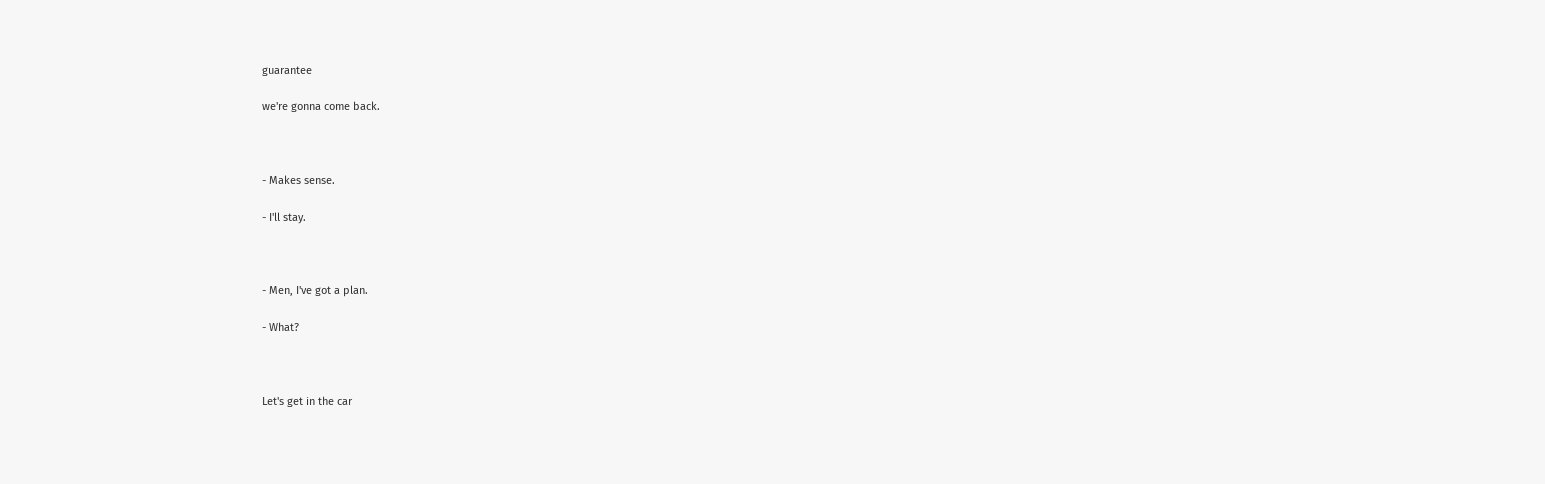guarantee

we're gonna come back.



- Makes sense.

- I'll stay.



- Men, I've got a plan.

- What?



Let's get in the car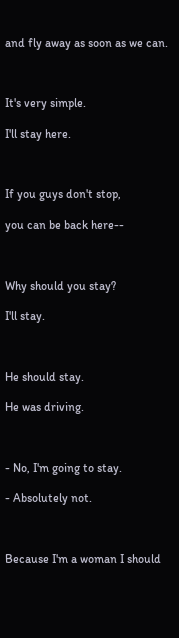and fly away as soon as we can.



It's very simple.

I'll stay here.



If you guys don't stop,

you can be back here--



Why should you stay?

I'll stay.



He should stay.

He was driving.



- No, I'm going to stay.

- Absolutely not.



Because I'm a woman I should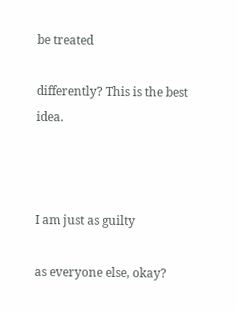be treated

differently? This is the best idea.



I am just as guilty

as everyone else, okay?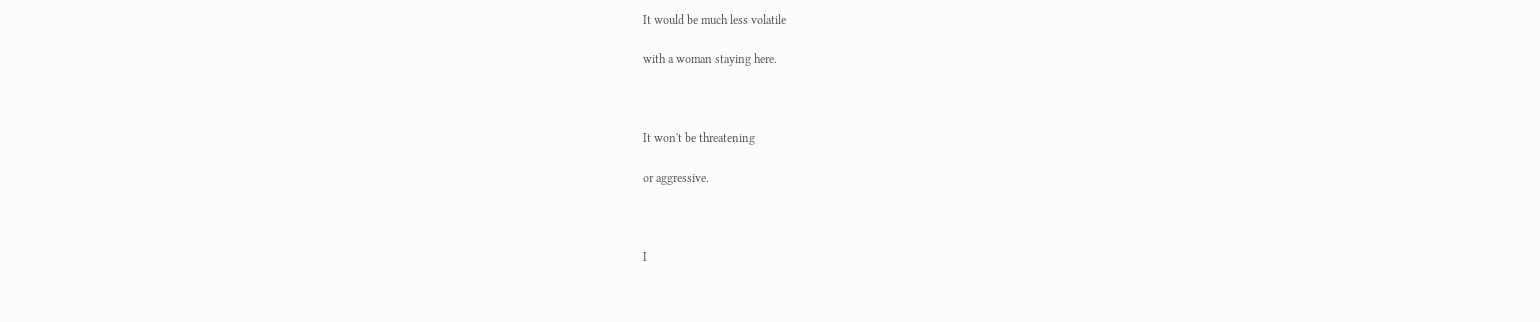It would be much less volatile

with a woman staying here.



It won't be threatening

or aggressive.



I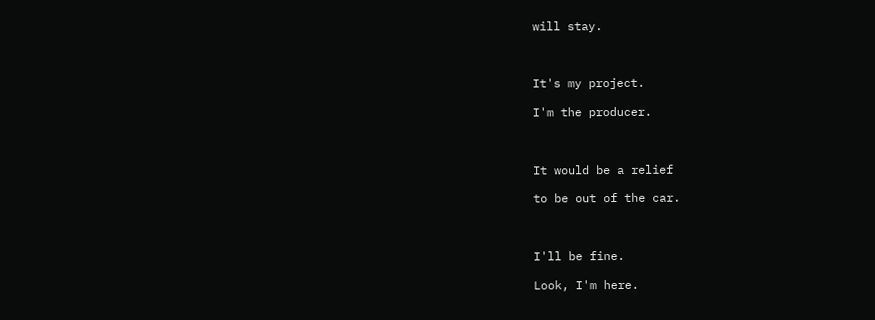will stay.



It's my project.

I'm the producer.



It would be a relief

to be out of the car.



I'll be fine.

Look, I'm here.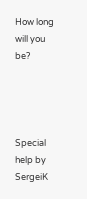How long will you be?




Special help by SergeiK